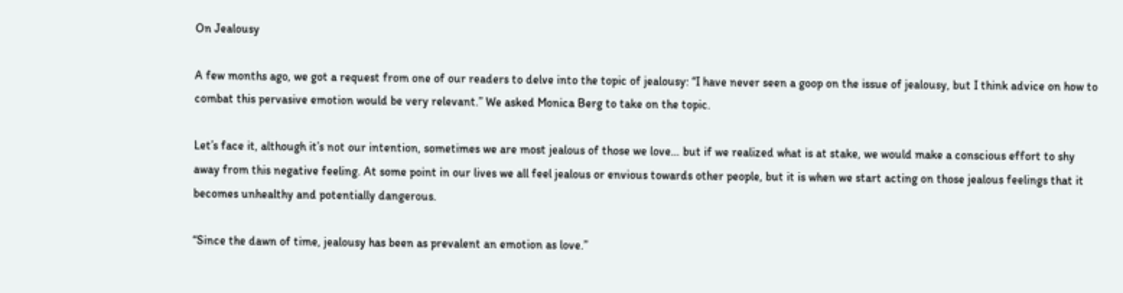On Jealousy

A few months ago, we got a request from one of our readers to delve into the topic of jealousy: “I have never seen a goop on the issue of jealousy, but I think advice on how to combat this pervasive emotion would be very relevant.” We asked Monica Berg to take on the topic.

Let’s face it, although it’s not our intention, sometimes we are most jealous of those we love… but if we realized what is at stake, we would make a conscious effort to shy away from this negative feeling. At some point in our lives we all feel jealous or envious towards other people, but it is when we start acting on those jealous feelings that it becomes unhealthy and potentially dangerous.

“Since the dawn of time, jealousy has been as prevalent an emotion as love.”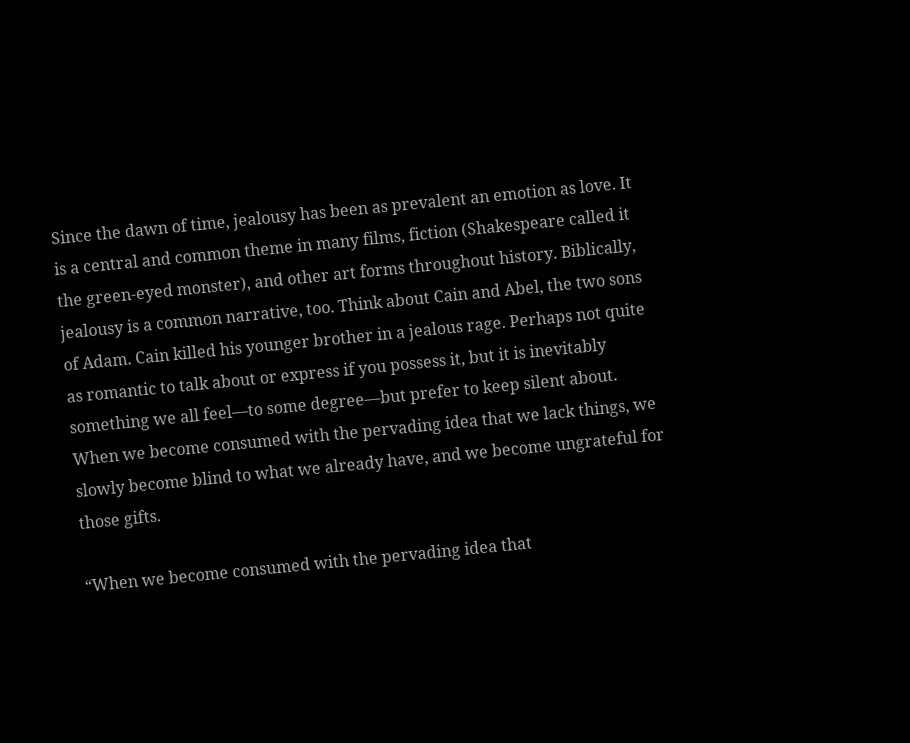Since the dawn of time, jealousy has been as prevalent an emotion as love. It is a central and common theme in many films, fiction (Shakespeare called it the green-eyed monster), and other art forms throughout history. Biblically, jealousy is a common narrative, too. Think about Cain and Abel, the two sons of Adam. Cain killed his younger brother in a jealous rage. Perhaps not quite as romantic to talk about or express if you possess it, but it is inevitably something we all feel—to some degree—but prefer to keep silent about. When we become consumed with the pervading idea that we lack things, we slowly become blind to what we already have, and we become ungrateful for those gifts.

“When we become consumed with the pervading idea that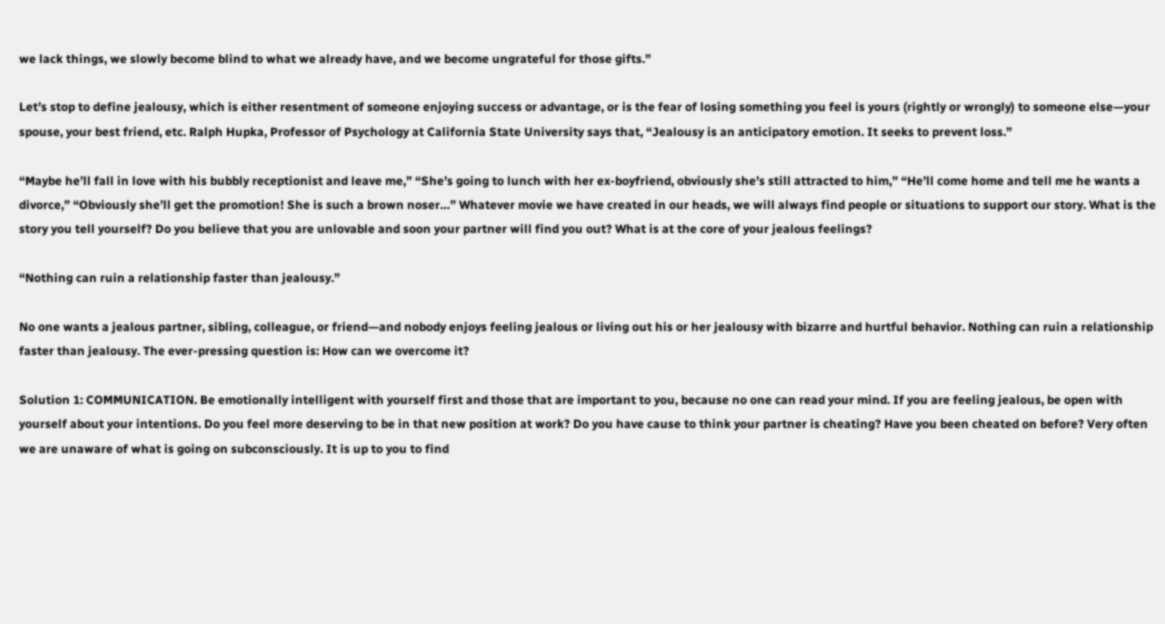we lack things, we slowly become blind to what we already have, and we become ungrateful for those gifts.”

Let’s stop to define jealousy, which is either resentment of someone enjoying success or advantage, or is the fear of losing something you feel is yours (rightly or wrongly) to someone else—your spouse, your best friend, etc. Ralph Hupka, Professor of Psychology at California State University says that, “Jealousy is an anticipatory emotion. It seeks to prevent loss.”

“Maybe he’ll fall in love with his bubbly receptionist and leave me,” “She’s going to lunch with her ex-boyfriend, obviously she’s still attracted to him,” “He’ll come home and tell me he wants a divorce,” “Obviously she’ll get the promotion! She is such a brown noser…” Whatever movie we have created in our heads, we will always find people or situations to support our story. What is the story you tell yourself? Do you believe that you are unlovable and soon your partner will find you out? What is at the core of your jealous feelings?

“Nothing can ruin a relationship faster than jealousy.”

No one wants a jealous partner, sibling, colleague, or friend—and nobody enjoys feeling jealous or living out his or her jealousy with bizarre and hurtful behavior. Nothing can ruin a relationship faster than jealousy. The ever-pressing question is: How can we overcome it?

Solution 1: COMMUNICATION. Be emotionally intelligent with yourself first and those that are important to you, because no one can read your mind. If you are feeling jealous, be open with yourself about your intentions. Do you feel more deserving to be in that new position at work? Do you have cause to think your partner is cheating? Have you been cheated on before? Very often we are unaware of what is going on subconsciously. It is up to you to find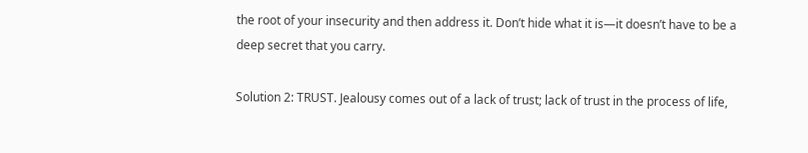the root of your insecurity and then address it. Don’t hide what it is—it doesn’t have to be a deep secret that you carry.

Solution 2: TRUST. Jealousy comes out of a lack of trust; lack of trust in the process of life,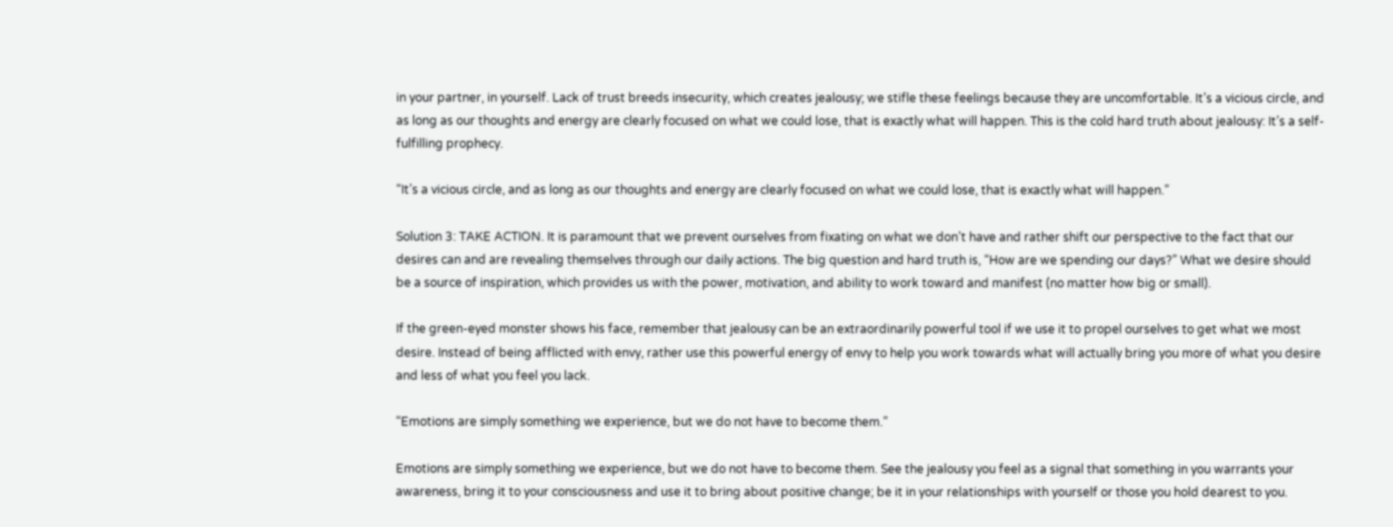in your partner, in yourself. Lack of trust breeds insecurity, which creates jealousy; we stifle these feelings because they are uncomfortable. It’s a vicious circle, and as long as our thoughts and energy are clearly focused on what we could lose, that is exactly what will happen. This is the cold hard truth about jealousy: It’s a self-fulfilling prophecy.

“It’s a vicious circle, and as long as our thoughts and energy are clearly focused on what we could lose, that is exactly what will happen.”

Solution 3: TAKE ACTION. It is paramount that we prevent ourselves from fixating on what we don’t have and rather shift our perspective to the fact that our desires can and are revealing themselves through our daily actions. The big question and hard truth is, “How are we spending our days?” What we desire should be a source of inspiration, which provides us with the power, motivation, and ability to work toward and manifest (no matter how big or small).

If the green-eyed monster shows his face, remember that jealousy can be an extraordinarily powerful tool if we use it to propel ourselves to get what we most desire. Instead of being afflicted with envy, rather use this powerful energy of envy to help you work towards what will actually bring you more of what you desire and less of what you feel you lack.

“Emotions are simply something we experience, but we do not have to become them.”

Emotions are simply something we experience, but we do not have to become them. See the jealousy you feel as a signal that something in you warrants your awareness, bring it to your consciousness and use it to bring about positive change; be it in your relationships with yourself or those you hold dearest to you.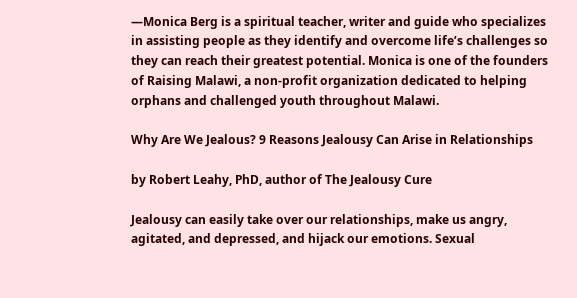—Monica Berg is a spiritual teacher, writer and guide who specializes in assisting people as they identify and overcome life’s challenges so they can reach their greatest potential. Monica is one of the founders of Raising Malawi, a non-profit organization dedicated to helping orphans and challenged youth throughout Malawi.

Why Are We Jealous? 9 Reasons Jealousy Can Arise in Relationships

by Robert Leahy, PhD, author of The Jealousy Cure

Jealousy can easily take over our relationships, make us angry, agitated, and depressed, and hijack our emotions. Sexual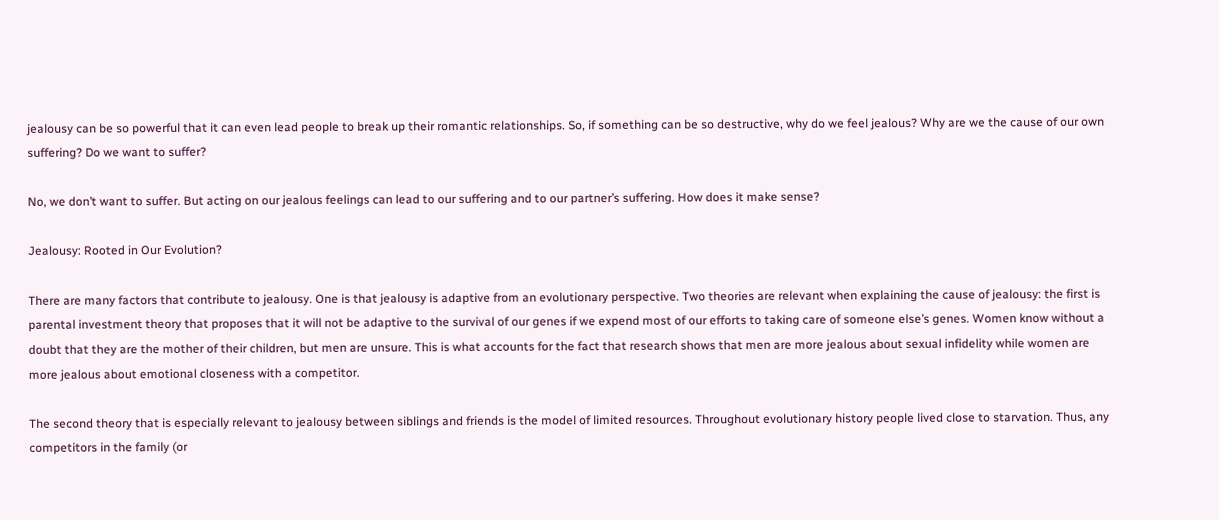jealousy can be so powerful that it can even lead people to break up their romantic relationships. So, if something can be so destructive, why do we feel jealous? Why are we the cause of our own suffering? Do we want to suffer?

No, we don’t want to suffer. But acting on our jealous feelings can lead to our suffering and to our partner’s suffering. How does it make sense?

Jealousy: Rooted in Our Evolution?

There are many factors that contribute to jealousy. One is that jealousy is adaptive from an evolutionary perspective. Two theories are relevant when explaining the cause of jealousy: the first is parental investment theory that proposes that it will not be adaptive to the survival of our genes if we expend most of our efforts to taking care of someone else’s genes. Women know without a doubt that they are the mother of their children, but men are unsure. This is what accounts for the fact that research shows that men are more jealous about sexual infidelity while women are more jealous about emotional closeness with a competitor.

The second theory that is especially relevant to jealousy between siblings and friends is the model of limited resources. Throughout evolutionary history people lived close to starvation. Thus, any competitors in the family (or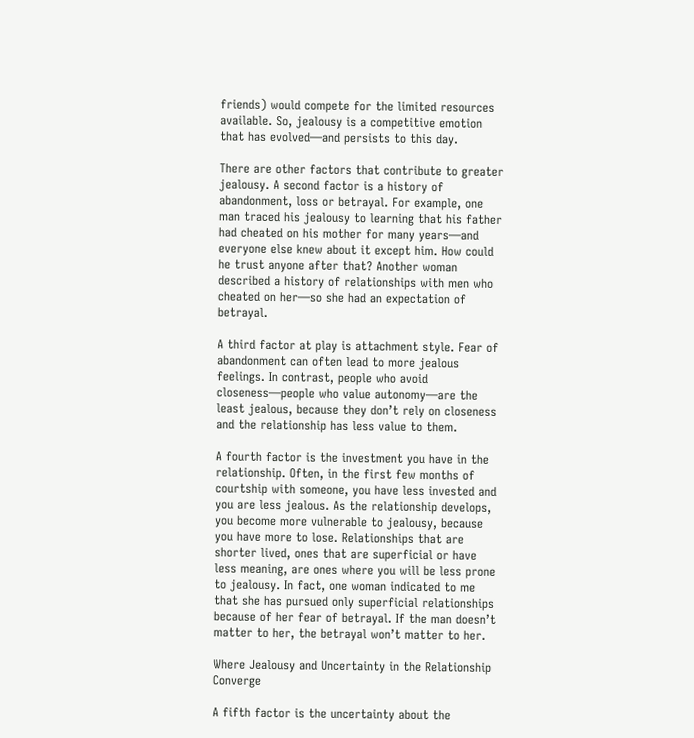friends) would compete for the limited resources available. So, jealousy is a competitive emotion that has evolved—and persists to this day.

There are other factors that contribute to greater jealousy. A second factor is a history of abandonment, loss or betrayal. For example, one man traced his jealousy to learning that his father had cheated on his mother for many years—and everyone else knew about it except him. How could he trust anyone after that? Another woman described a history of relationships with men who cheated on her—so she had an expectation of betrayal.

A third factor at play is attachment style. Fear of abandonment can often lead to more jealous feelings. In contrast, people who avoid closeness—people who value autonomy—are the least jealous, because they don’t rely on closeness and the relationship has less value to them.

A fourth factor is the investment you have in the relationship. Often, in the first few months of courtship with someone, you have less invested and you are less jealous. As the relationship develops, you become more vulnerable to jealousy, because you have more to lose. Relationships that are shorter lived, ones that are superficial or have less meaning, are ones where you will be less prone to jealousy. In fact, one woman indicated to me that she has pursued only superficial relationships because of her fear of betrayal. If the man doesn’t matter to her, the betrayal won’t matter to her.

Where Jealousy and Uncertainty in the Relationship Converge

A fifth factor is the uncertainty about the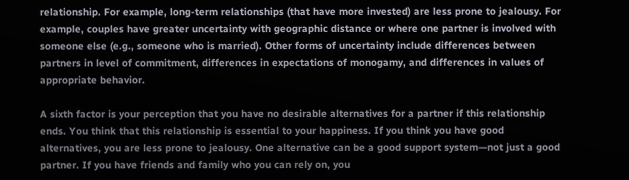relationship. For example, long-term relationships (that have more invested) are less prone to jealousy. For example, couples have greater uncertainty with geographic distance or where one partner is involved with someone else (e.g., someone who is married). Other forms of uncertainty include differences between partners in level of commitment, differences in expectations of monogamy, and differences in values of appropriate behavior.

A sixth factor is your perception that you have no desirable alternatives for a partner if this relationship ends. You think that this relationship is essential to your happiness. If you think you have good alternatives, you are less prone to jealousy. One alternative can be a good support system—not just a good partner. If you have friends and family who you can rely on, you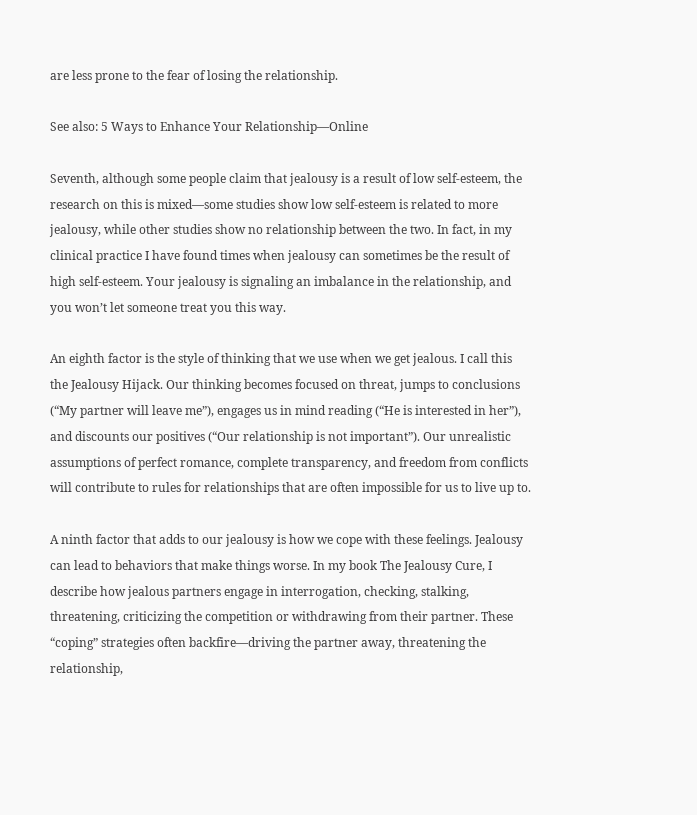are less prone to the fear of losing the relationship.

See also: 5 Ways to Enhance Your Relationship—Online

Seventh, although some people claim that jealousy is a result of low self-esteem, the research on this is mixed—some studies show low self-esteem is related to more jealousy, while other studies show no relationship between the two. In fact, in my clinical practice I have found times when jealousy can sometimes be the result of high self-esteem. Your jealousy is signaling an imbalance in the relationship, and you won’t let someone treat you this way.

An eighth factor is the style of thinking that we use when we get jealous. I call this the Jealousy Hijack. Our thinking becomes focused on threat, jumps to conclusions (“My partner will leave me”), engages us in mind reading (“He is interested in her”), and discounts our positives (“Our relationship is not important”). Our unrealistic assumptions of perfect romance, complete transparency, and freedom from conflicts will contribute to rules for relationships that are often impossible for us to live up to.

A ninth factor that adds to our jealousy is how we cope with these feelings. Jealousy can lead to behaviors that make things worse. In my book The Jealousy Cure, I describe how jealous partners engage in interrogation, checking, stalking, threatening, criticizing the competition or withdrawing from their partner. These “coping” strategies often backfire—driving the partner away, threatening the relationship,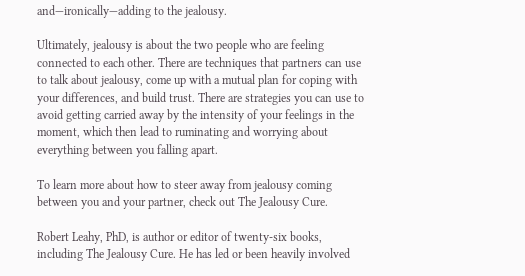and—ironically—adding to the jealousy.

Ultimately, jealousy is about the two people who are feeling connected to each other. There are techniques that partners can use to talk about jealousy, come up with a mutual plan for coping with your differences, and build trust. There are strategies you can use to avoid getting carried away by the intensity of your feelings in the moment, which then lead to ruminating and worrying about everything between you falling apart.

To learn more about how to steer away from jealousy coming between you and your partner, check out The Jealousy Cure.

Robert Leahy, PhD, is author or editor of twenty-six books, including The Jealousy Cure. He has led or been heavily involved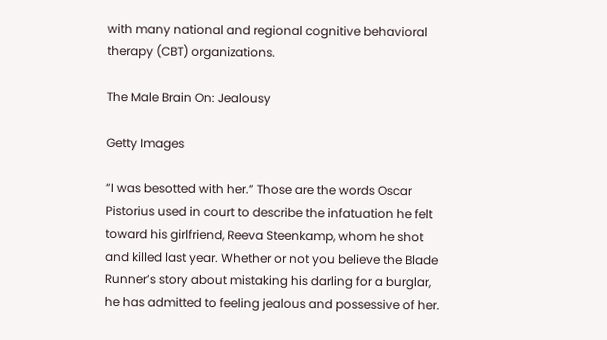with many national and regional cognitive behavioral therapy (CBT) organizations.

The Male Brain On: Jealousy

Getty Images

“I was besotted with her.” Those are the words Oscar Pistorius used in court to describe the infatuation he felt toward his girlfriend, Reeva Steenkamp, whom he shot and killed last year. Whether or not you believe the Blade Runner’s story about mistaking his darling for a burglar, he has admitted to feeling jealous and possessive of her.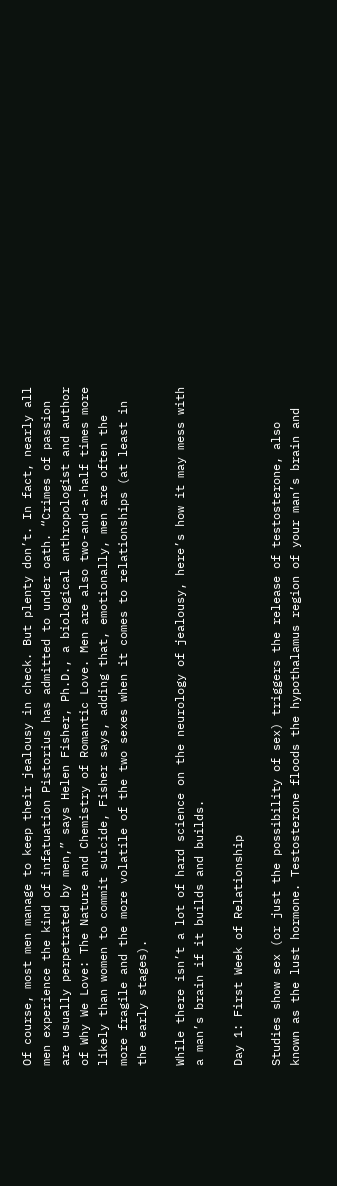Of course, most men manage to keep their jealousy in check. But plenty don’t. In fact, nearly all men experience the kind of infatuation Pistorius has admitted to under oath. “Crimes of passion are usually perpetrated by men,” says Helen Fisher, Ph.D., a biological anthropologist and author of Why We Love: The Nature and Chemistry of Romantic Love. Men are also two-and-a-half times more likely than women to commit suicide, Fisher says, adding that, emotionally, men are often the more fragile and the more volatile of the two sexes when it comes to relationships (at least in the early stages).

While there isn’t a lot of hard science on the neurology of jealousy, here’s how it may mess with a man’s brain if it builds and builds.

Day 1: First Week of Relationship

Studies show sex (or just the possibility of sex) triggers the release of testosterone, also known as the lust hormone. Testosterone floods the hypothalamus region of your man’s brain and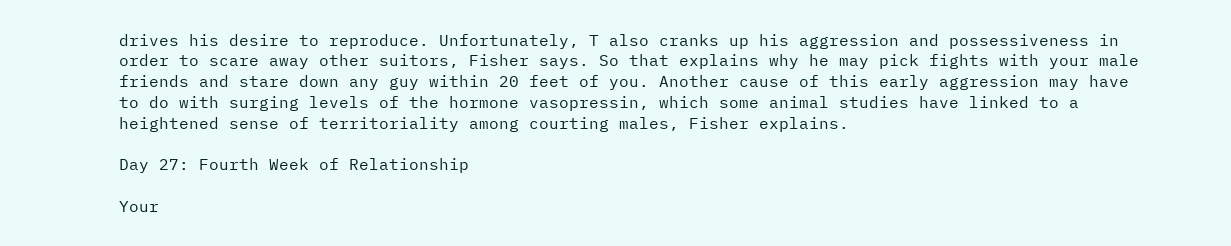drives his desire to reproduce. Unfortunately, T also cranks up his aggression and possessiveness in order to scare away other suitors, Fisher says. So that explains why he may pick fights with your male friends and stare down any guy within 20 feet of you. Another cause of this early aggression may have to do with surging levels of the hormone vasopressin, which some animal studies have linked to a heightened sense of territoriality among courting males, Fisher explains.

Day 27: Fourth Week of Relationship

Your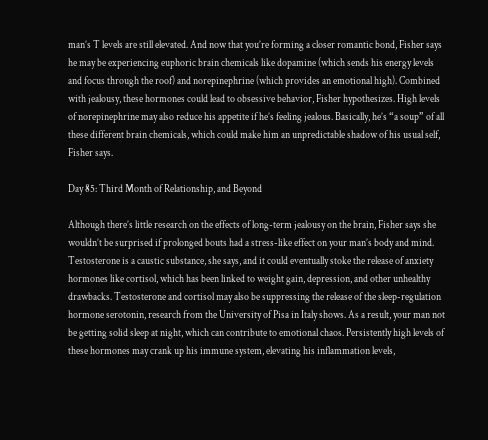man’s T levels are still elevated. And now that you’re forming a closer romantic bond, Fisher says he may be experiencing euphoric brain chemicals like dopamine (which sends his energy levels and focus through the roof) and norepinephrine (which provides an emotional high). Combined with jealousy, these hormones could lead to obsessive behavior, Fisher hypothesizes. High levels of norepinephrine may also reduce his appetite if he’s feeling jealous. Basically, he’s “a soup” of all these different brain chemicals, which could make him an unpredictable shadow of his usual self, Fisher says.

Day 85: Third Month of Relationship, and Beyond

Although there’s little research on the effects of long-term jealousy on the brain, Fisher says she wouldn’t be surprised if prolonged bouts had a stress-like effect on your man’s body and mind. Testosterone is a caustic substance, she says, and it could eventually stoke the release of anxiety hormones like cortisol, which has been linked to weight gain, depression, and other unhealthy drawbacks. Testosterone and cortisol may also be suppressing the release of the sleep-regulation hormone serotonin, research from the University of Pisa in Italy shows. As a result, your man not be getting solid sleep at night, which can contribute to emotional chaos. Persistently high levels of these hormones may crank up his immune system, elevating his inflammation levels,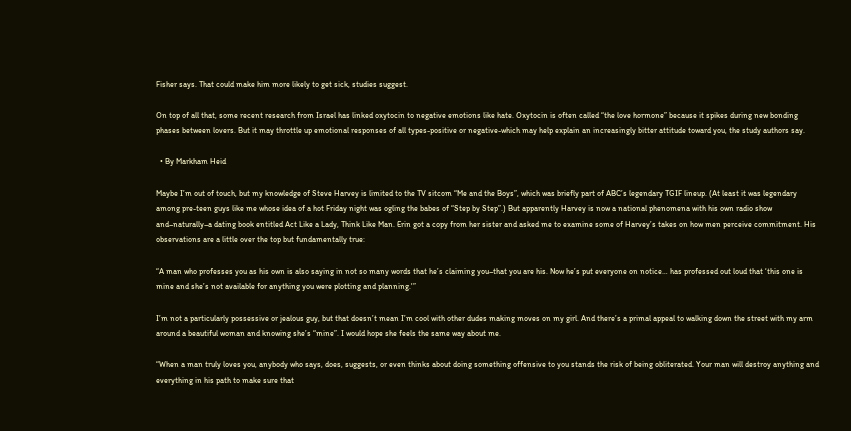Fisher says. That could make him more likely to get sick, studies suggest.

On top of all that, some recent research from Israel has linked oxytocin to negative emotions like hate. Oxytocin is often called “the love hormone” because it spikes during new bonding phases between lovers. But it may throttle up emotional responses of all types-positive or negative-which may help explain an increasingly bitter attitude toward you, the study authors say.

  • By Markham Heid

Maybe I’m out of touch, but my knowledge of Steve Harvey is limited to the TV sitcom “Me and the Boys”, which was briefly part of ABC’s legendary TGIF lineup. (At least it was legendary among pre-teen guys like me whose idea of a hot Friday night was ogling the babes of “Step by Step”.) But apparently Harvey is now a national phenomena with his own radio show and–naturally–a dating book entitled Act Like a Lady, Think Like Man. Erin got a copy from her sister and asked me to examine some of Harvey’s takes on how men perceive commitment. His observations are a little over the top but fundamentally true:

“A man who professes you as his own is also saying in not so many words that he’s claiming you–that you are his. Now he’s put everyone on notice… has professed out loud that ‘this one is mine and she’s not available for anything you were plotting and planning.'”

I’m not a particularly possessive or jealous guy, but that doesn’t mean I’m cool with other dudes making moves on my girl. And there’s a primal appeal to walking down the street with my arm around a beautiful woman and knowing she’s “mine”. I would hope she feels the same way about me.

“When a man truly loves you, anybody who says, does, suggests, or even thinks about doing something offensive to you stands the risk of being obliterated. Your man will destroy anything and everything in his path to make sure that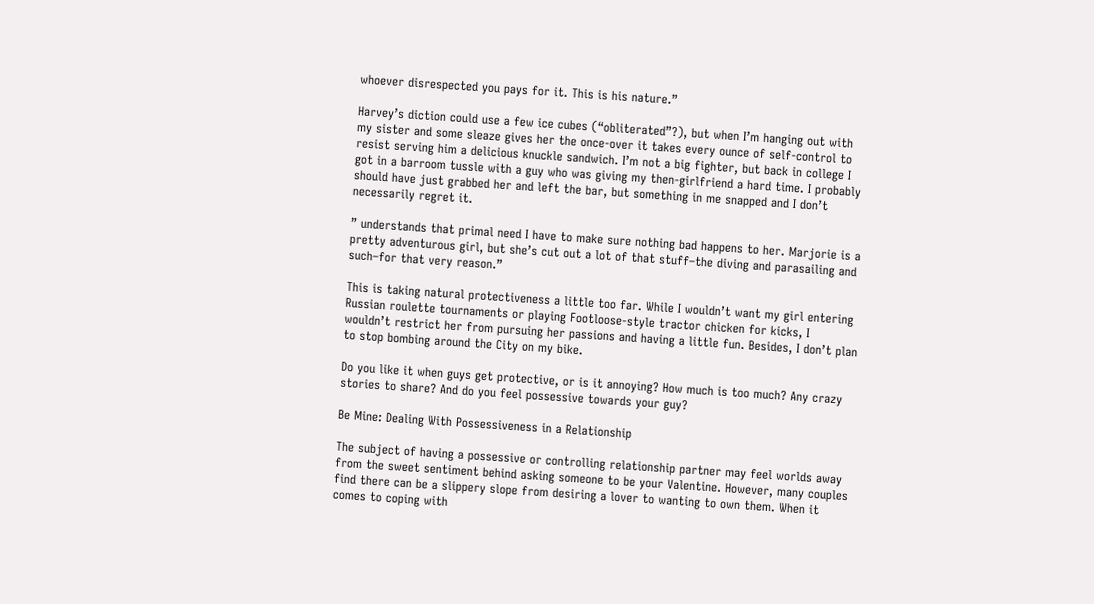whoever disrespected you pays for it. This is his nature.”

Harvey’s diction could use a few ice cubes (“obliterated”?), but when I’m hanging out with my sister and some sleaze gives her the once-over it takes every ounce of self-control to resist serving him a delicious knuckle sandwich. I’m not a big fighter, but back in college I got in a barroom tussle with a guy who was giving my then-girlfriend a hard time. I probably should have just grabbed her and left the bar, but something in me snapped and I don’t necessarily regret it.

” understands that primal need I have to make sure nothing bad happens to her. Marjorie is a pretty adventurous girl, but she’s cut out a lot of that stuff–the diving and parasailing and such–for that very reason.”

This is taking natural protectiveness a little too far. While I wouldn’t want my girl entering Russian roulette tournaments or playing Footloose-style tractor chicken for kicks, I wouldn’t restrict her from pursuing her passions and having a little fun. Besides, I don’t plan to stop bombing around the City on my bike.

Do you like it when guys get protective, or is it annoying? How much is too much? Any crazy stories to share? And do you feel possessive towards your guy?

Be Mine: Dealing With Possessiveness in a Relationship

The subject of having a possessive or controlling relationship partner may feel worlds away from the sweet sentiment behind asking someone to be your Valentine. However, many couples find there can be a slippery slope from desiring a lover to wanting to own them. When it comes to coping with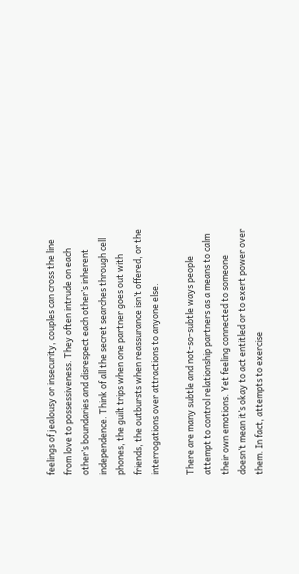feelings of jealousy or insecurity, couples can cross the line from love to possessiveness. They often intrude on each other’s boundaries and disrespect each other’s inherent independence. Think of all the secret searches through cell phones, the guilt trips when one partner goes out with friends, the outbursts when reassurance isn’t offered, or the interrogations over attractions to anyone else.

There are many subtle and not-so-subtle ways people attempt to control relationship partners as a means to calm their own emotions. Yet feeling connected to someone doesn’t mean it’s okay to act entitled or to exert power over them. In fact, attempts to exercise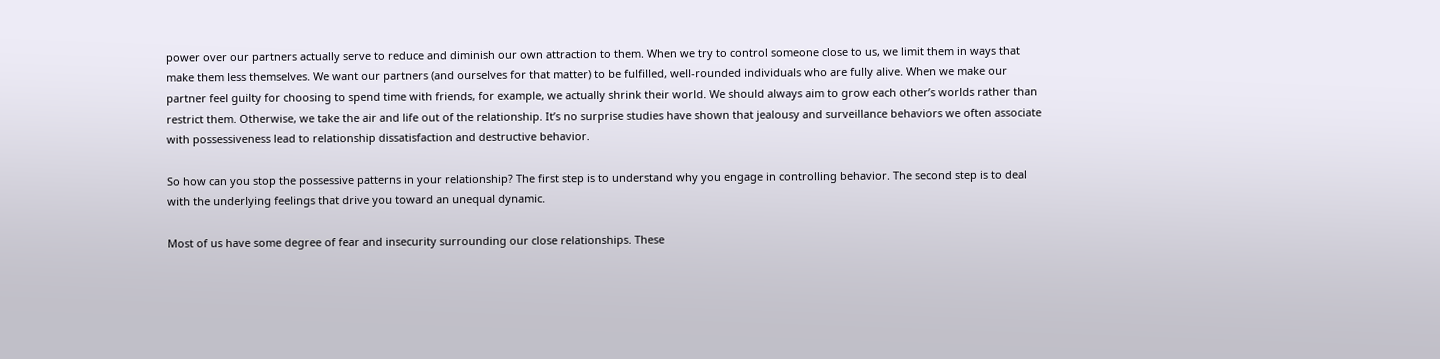power over our partners actually serve to reduce and diminish our own attraction to them. When we try to control someone close to us, we limit them in ways that make them less themselves. We want our partners (and ourselves for that matter) to be fulfilled, well-rounded individuals who are fully alive. When we make our partner feel guilty for choosing to spend time with friends, for example, we actually shrink their world. We should always aim to grow each other’s worlds rather than restrict them. Otherwise, we take the air and life out of the relationship. It’s no surprise studies have shown that jealousy and surveillance behaviors we often associate with possessiveness lead to relationship dissatisfaction and destructive behavior.

So how can you stop the possessive patterns in your relationship? The first step is to understand why you engage in controlling behavior. The second step is to deal with the underlying feelings that drive you toward an unequal dynamic.

Most of us have some degree of fear and insecurity surrounding our close relationships. These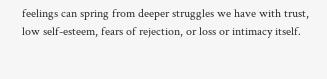feelings can spring from deeper struggles we have with trust, low self-esteem, fears of rejection, or loss or intimacy itself.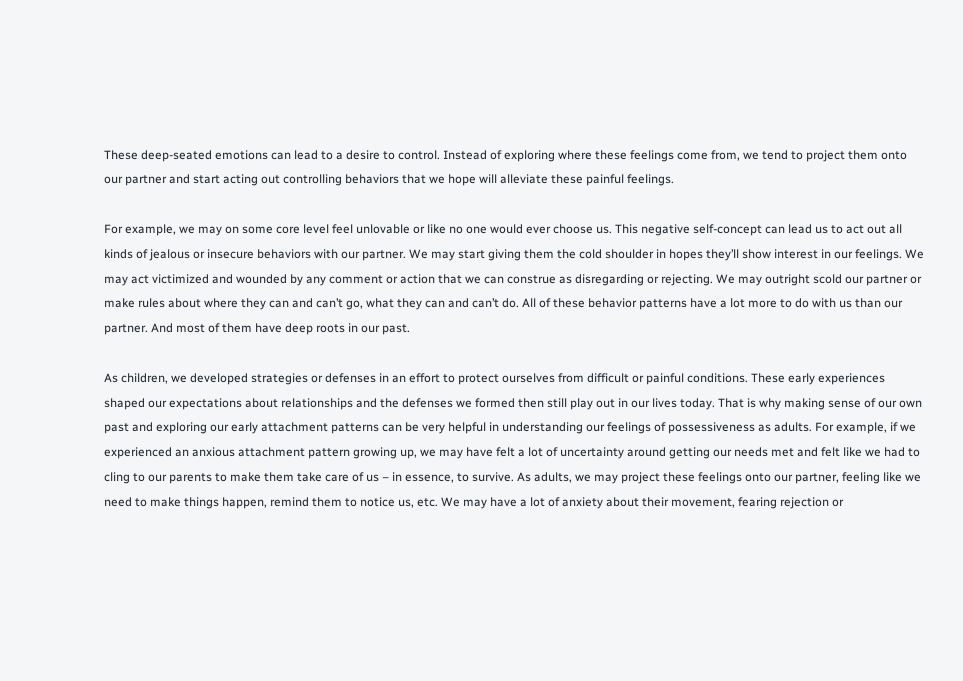These deep-seated emotions can lead to a desire to control. Instead of exploring where these feelings come from, we tend to project them onto our partner and start acting out controlling behaviors that we hope will alleviate these painful feelings.

For example, we may on some core level feel unlovable or like no one would ever choose us. This negative self-concept can lead us to act out all kinds of jealous or insecure behaviors with our partner. We may start giving them the cold shoulder in hopes they’ll show interest in our feelings. We may act victimized and wounded by any comment or action that we can construe as disregarding or rejecting. We may outright scold our partner or make rules about where they can and can’t go, what they can and can’t do. All of these behavior patterns have a lot more to do with us than our partner. And most of them have deep roots in our past.

As children, we developed strategies or defenses in an effort to protect ourselves from difficult or painful conditions. These early experiences shaped our expectations about relationships and the defenses we formed then still play out in our lives today. That is why making sense of our own past and exploring our early attachment patterns can be very helpful in understanding our feelings of possessiveness as adults. For example, if we experienced an anxious attachment pattern growing up, we may have felt a lot of uncertainty around getting our needs met and felt like we had to cling to our parents to make them take care of us – in essence, to survive. As adults, we may project these feelings onto our partner, feeling like we need to make things happen, remind them to notice us, etc. We may have a lot of anxiety about their movement, fearing rejection or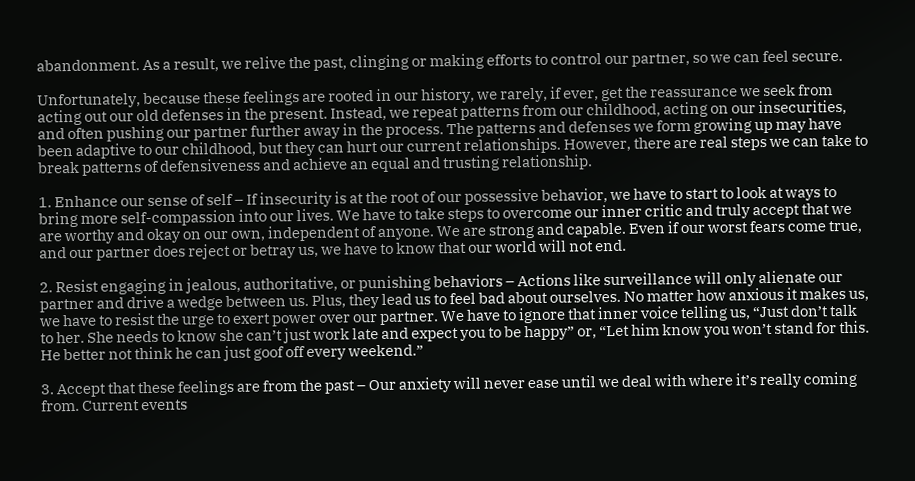abandonment. As a result, we relive the past, clinging or making efforts to control our partner, so we can feel secure.

Unfortunately, because these feelings are rooted in our history, we rarely, if ever, get the reassurance we seek from acting out our old defenses in the present. Instead, we repeat patterns from our childhood, acting on our insecurities, and often pushing our partner further away in the process. The patterns and defenses we form growing up may have been adaptive to our childhood, but they can hurt our current relationships. However, there are real steps we can take to break patterns of defensiveness and achieve an equal and trusting relationship.

1. Enhance our sense of self – If insecurity is at the root of our possessive behavior, we have to start to look at ways to bring more self-compassion into our lives. We have to take steps to overcome our inner critic and truly accept that we are worthy and okay on our own, independent of anyone. We are strong and capable. Even if our worst fears come true, and our partner does reject or betray us, we have to know that our world will not end.

2. Resist engaging in jealous, authoritative, or punishing behaviors – Actions like surveillance will only alienate our partner and drive a wedge between us. Plus, they lead us to feel bad about ourselves. No matter how anxious it makes us, we have to resist the urge to exert power over our partner. We have to ignore that inner voice telling us, “Just don’t talk to her. She needs to know she can’t just work late and expect you to be happy” or, “Let him know you won’t stand for this. He better not think he can just goof off every weekend.”

3. Accept that these feelings are from the past – Our anxiety will never ease until we deal with where it’s really coming from. Current events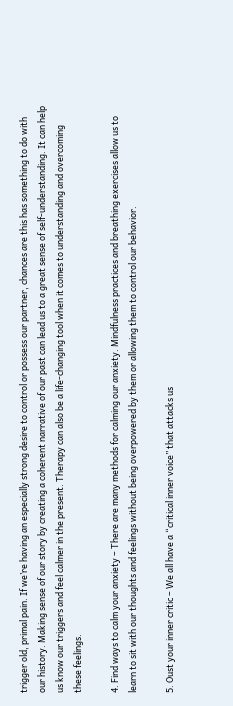trigger old, primal pain. If we’re having an especially strong desire to control or possess our partner, chances are this has something to do with our history. Making sense of our story by creating a coherent narrative of our past can lead us to a great sense of self-understanding. It can help us know our triggers and feel calmer in the present. Therapy can also be a life-changing tool when it comes to understanding and overcoming these feelings.

4. Find ways to calm your anxiety – There are many methods for calming our anxiety. Mindfulness practices and breathing exercises allow us to learn to sit with our thoughts and feelings without being overpowered by them or allowing them to control our behavior.

5. Oust your inner critic – We all have a “critical inner voice” that attacks us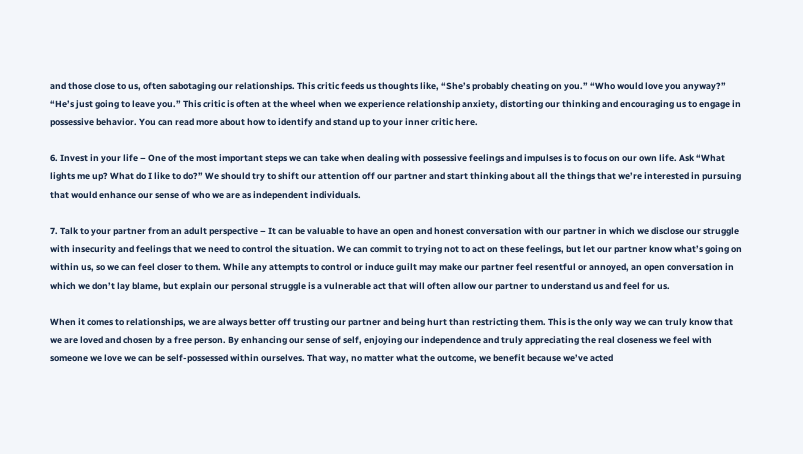and those close to us, often sabotaging our relationships. This critic feeds us thoughts like, “She’s probably cheating on you.” “Who would love you anyway?” “He’s just going to leave you.” This critic is often at the wheel when we experience relationship anxiety, distorting our thinking and encouraging us to engage in possessive behavior. You can read more about how to identify and stand up to your inner critic here.

6. Invest in your life – One of the most important steps we can take when dealing with possessive feelings and impulses is to focus on our own life. Ask “What lights me up? What do I like to do?” We should try to shift our attention off our partner and start thinking about all the things that we’re interested in pursuing that would enhance our sense of who we are as independent individuals.

7. Talk to your partner from an adult perspective – It can be valuable to have an open and honest conversation with our partner in which we disclose our struggle with insecurity and feelings that we need to control the situation. We can commit to trying not to act on these feelings, but let our partner know what’s going on within us, so we can feel closer to them. While any attempts to control or induce guilt may make our partner feel resentful or annoyed, an open conversation in which we don’t lay blame, but explain our personal struggle is a vulnerable act that will often allow our partner to understand us and feel for us.

When it comes to relationships, we are always better off trusting our partner and being hurt than restricting them. This is the only way we can truly know that we are loved and chosen by a free person. By enhancing our sense of self, enjoying our independence and truly appreciating the real closeness we feel with someone we love we can be self-possessed within ourselves. That way, no matter what the outcome, we benefit because we’ve acted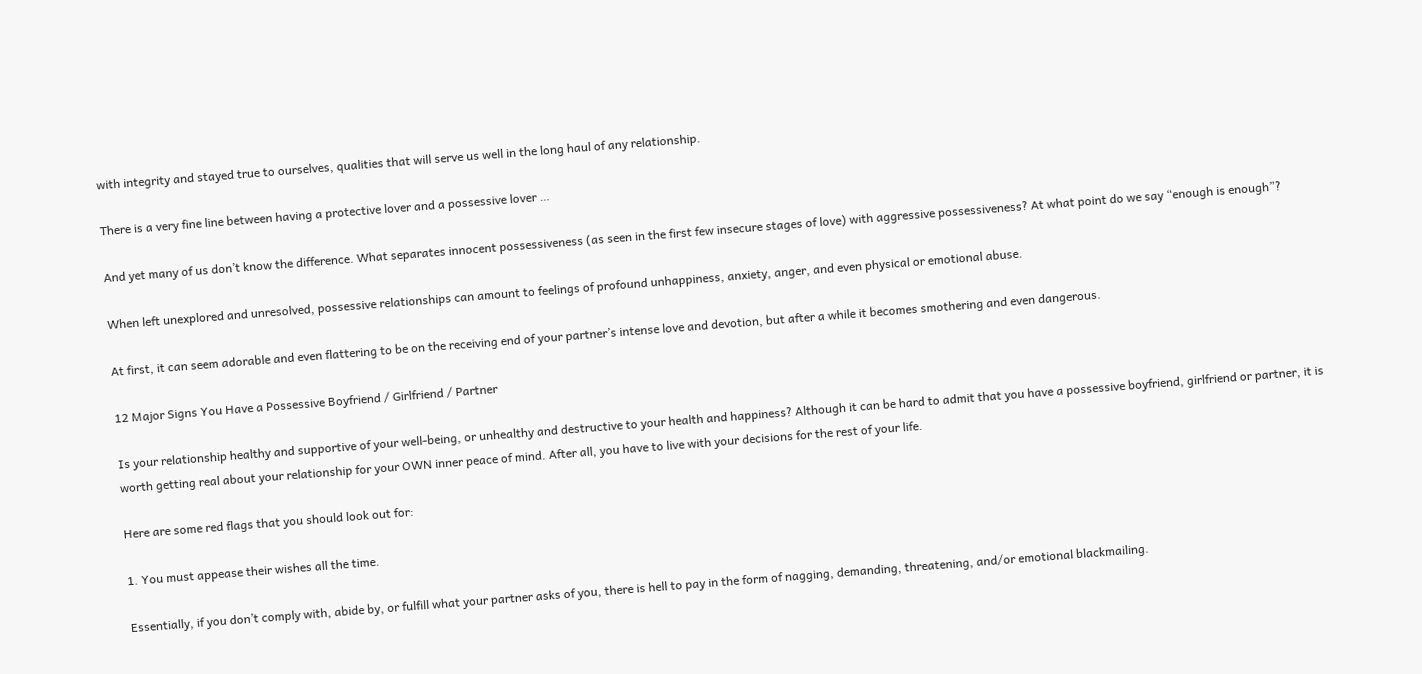with integrity and stayed true to ourselves, qualities that will serve us well in the long haul of any relationship.

There is a very fine line between having a protective lover and a possessive lover …

And yet many of us don’t know the difference. What separates innocent possessiveness (as seen in the first few insecure stages of love) with aggressive possessiveness? At what point do we say “enough is enough”?

When left unexplored and unresolved, possessive relationships can amount to feelings of profound unhappiness, anxiety, anger, and even physical or emotional abuse.

At first, it can seem adorable and even flattering to be on the receiving end of your partner’s intense love and devotion, but after a while it becomes smothering and even dangerous.

12 Major Signs You Have a Possessive Boyfriend / Girlfriend / Partner

Is your relationship healthy and supportive of your well-being, or unhealthy and destructive to your health and happiness? Although it can be hard to admit that you have a possessive boyfriend, girlfriend or partner, it is worth getting real about your relationship for your OWN inner peace of mind. After all, you have to live with your decisions for the rest of your life.

Here are some red flags that you should look out for:

1. You must appease their wishes all the time.

Essentially, if you don’t comply with, abide by, or fulfill what your partner asks of you, there is hell to pay in the form of nagging, demanding, threatening, and/or emotional blackmailing.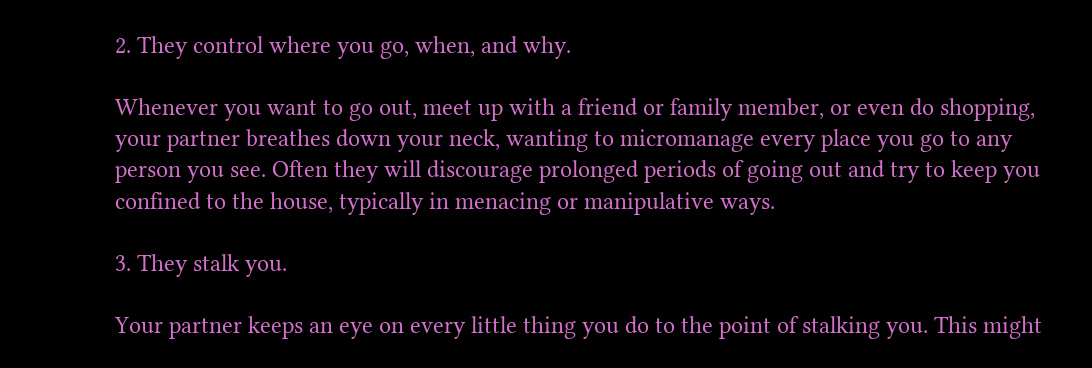2. They control where you go, when, and why.

Whenever you want to go out, meet up with a friend or family member, or even do shopping, your partner breathes down your neck, wanting to micromanage every place you go to any person you see. Often they will discourage prolonged periods of going out and try to keep you confined to the house, typically in menacing or manipulative ways.

3. They stalk you.

Your partner keeps an eye on every little thing you do to the point of stalking you. This might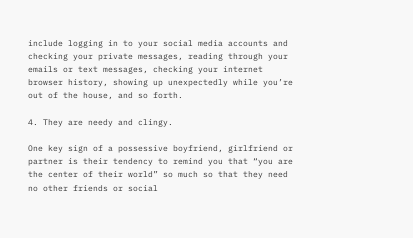include logging in to your social media accounts and checking your private messages, reading through your emails or text messages, checking your internet browser history, showing up unexpectedly while you’re out of the house, and so forth.

4. They are needy and clingy.

One key sign of a possessive boyfriend, girlfriend or partner is their tendency to remind you that “you are the center of their world” so much so that they need no other friends or social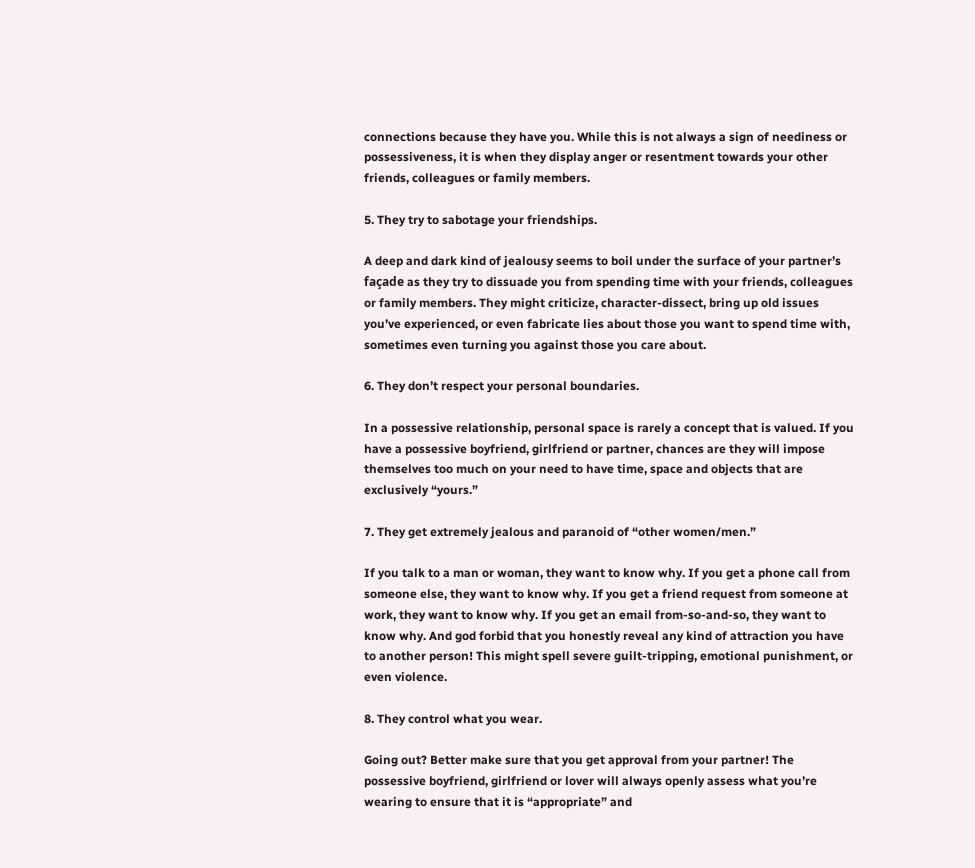connections because they have you. While this is not always a sign of neediness or possessiveness, it is when they display anger or resentment towards your other friends, colleagues or family members.

5. They try to sabotage your friendships.

A deep and dark kind of jealousy seems to boil under the surface of your partner’s façade as they try to dissuade you from spending time with your friends, colleagues or family members. They might criticize, character-dissect, bring up old issues you’ve experienced, or even fabricate lies about those you want to spend time with, sometimes even turning you against those you care about.

6. They don’t respect your personal boundaries.

In a possessive relationship, personal space is rarely a concept that is valued. If you have a possessive boyfriend, girlfriend or partner, chances are they will impose themselves too much on your need to have time, space and objects that are exclusively “yours.”

7. They get extremely jealous and paranoid of “other women/men.”

If you talk to a man or woman, they want to know why. If you get a phone call from someone else, they want to know why. If you get a friend request from someone at work, they want to know why. If you get an email from-so-and-so, they want to know why. And god forbid that you honestly reveal any kind of attraction you have to another person! This might spell severe guilt-tripping, emotional punishment, or even violence.

8. They control what you wear.

Going out? Better make sure that you get approval from your partner! The possessive boyfriend, girlfriend or lover will always openly assess what you’re wearing to ensure that it is “appropriate” and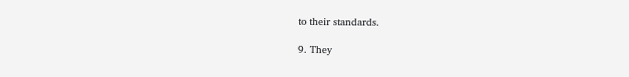to their standards.

9. They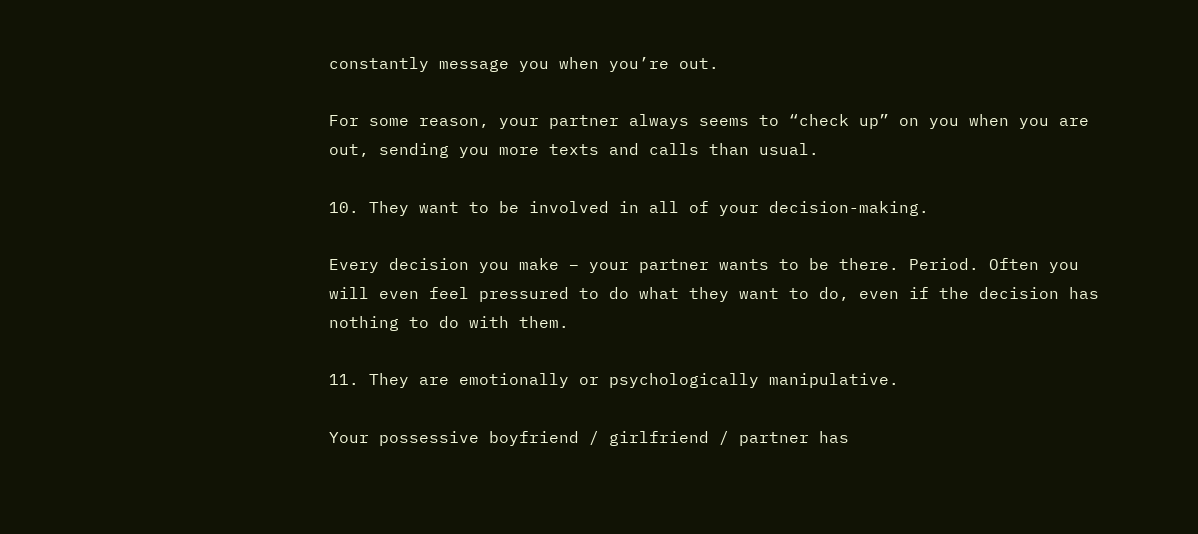constantly message you when you’re out.

For some reason, your partner always seems to “check up” on you when you are out, sending you more texts and calls than usual.

10. They want to be involved in all of your decision-making.

Every decision you make – your partner wants to be there. Period. Often you will even feel pressured to do what they want to do, even if the decision has nothing to do with them.

11. They are emotionally or psychologically manipulative.

Your possessive boyfriend / girlfriend / partner has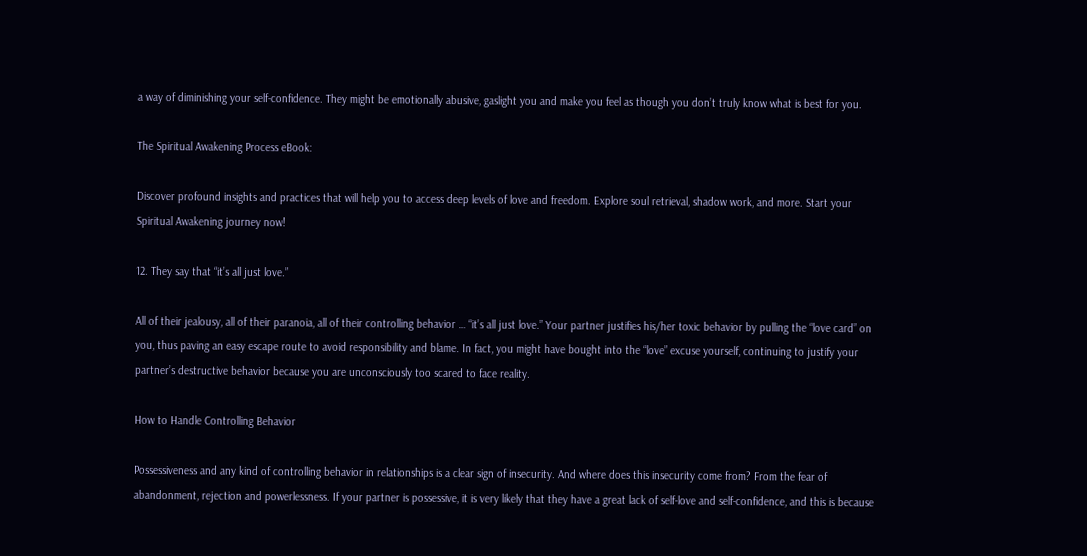a way of diminishing your self-confidence. They might be emotionally abusive, gaslight you and make you feel as though you don’t truly know what is best for you.

The Spiritual Awakening Process eBook:

Discover profound insights and practices that will help you to access deep levels of love and freedom. Explore soul retrieval, shadow work, and more. Start your Spiritual Awakening journey now!

12. They say that “it’s all just love.”

All of their jealousy, all of their paranoia, all of their controlling behavior … “it’s all just love.” Your partner justifies his/her toxic behavior by pulling the “love card” on you, thus paving an easy escape route to avoid responsibility and blame. In fact, you might have bought into the “love” excuse yourself, continuing to justify your partner’s destructive behavior because you are unconsciously too scared to face reality.

How to Handle Controlling Behavior

Possessiveness and any kind of controlling behavior in relationships is a clear sign of insecurity. And where does this insecurity come from? From the fear of abandonment, rejection and powerlessness. If your partner is possessive, it is very likely that they have a great lack of self-love and self-confidence, and this is because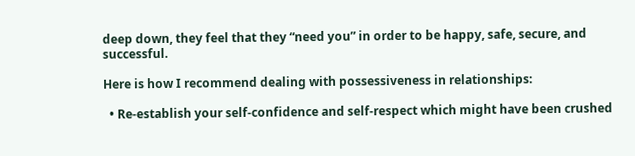deep down, they feel that they “need you” in order to be happy, safe, secure, and successful.

Here is how I recommend dealing with possessiveness in relationships:

  • Re-establish your self-confidence and self-respect which might have been crushed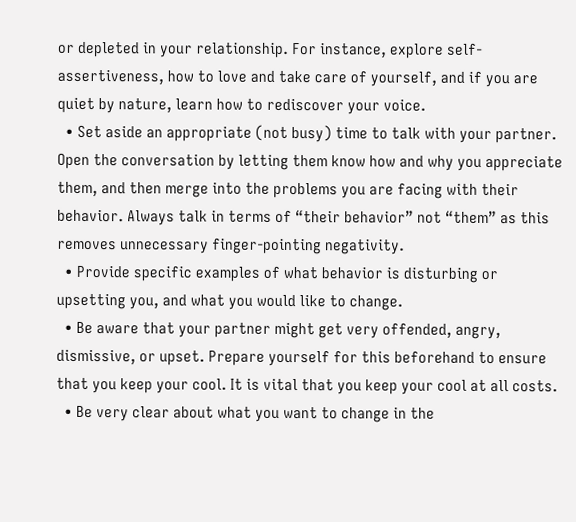or depleted in your relationship. For instance, explore self-assertiveness, how to love and take care of yourself, and if you are quiet by nature, learn how to rediscover your voice.
  • Set aside an appropriate (not busy) time to talk with your partner. Open the conversation by letting them know how and why you appreciate them, and then merge into the problems you are facing with their behavior. Always talk in terms of “their behavior” not “them” as this removes unnecessary finger-pointing negativity.
  • Provide specific examples of what behavior is disturbing or upsetting you, and what you would like to change.
  • Be aware that your partner might get very offended, angry, dismissive, or upset. Prepare yourself for this beforehand to ensure that you keep your cool. It is vital that you keep your cool at all costs.
  • Be very clear about what you want to change in the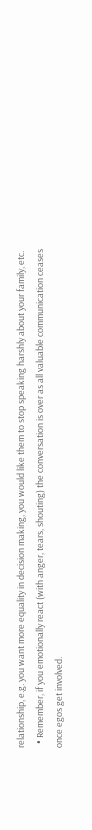relationship, e.g. you want more equality in decision making, you would like them to stop speaking harshly about your family, etc.
  • Remember, if you emotionally react (with anger, tears, shouting) the conversation is over as all valuable communication ceases once egos get involved.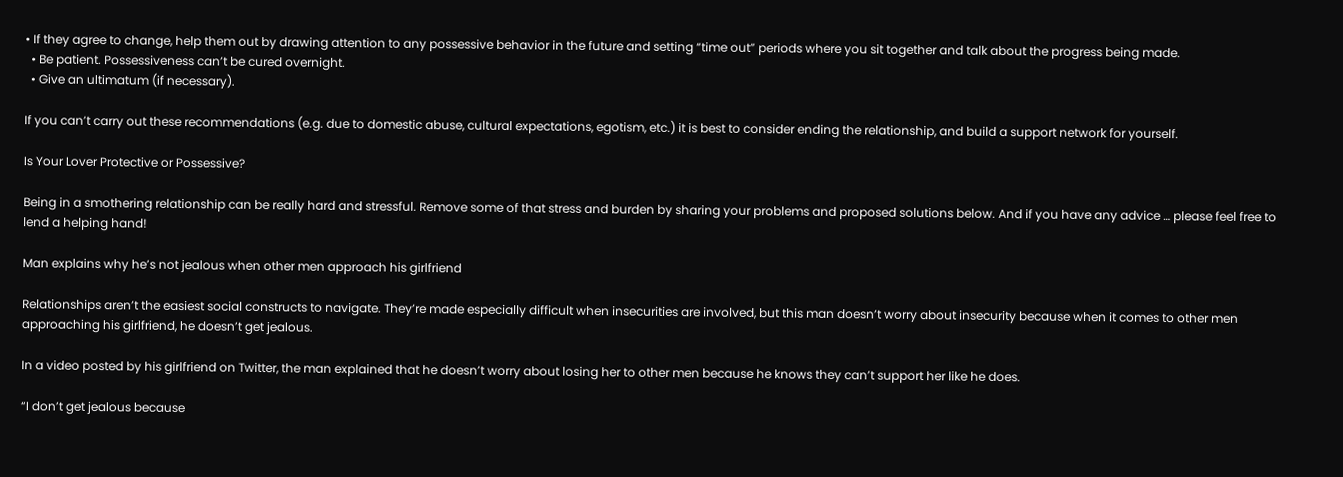• If they agree to change, help them out by drawing attention to any possessive behavior in the future and setting “time out” periods where you sit together and talk about the progress being made.
  • Be patient. Possessiveness can’t be cured overnight.
  • Give an ultimatum (if necessary).

If you can’t carry out these recommendations (e.g. due to domestic abuse, cultural expectations, egotism, etc.) it is best to consider ending the relationship, and build a support network for yourself.

Is Your Lover Protective or Possessive?

Being in a smothering relationship can be really hard and stressful. Remove some of that stress and burden by sharing your problems and proposed solutions below. And if you have any advice … please feel free to lend a helping hand!

Man explains why he’s not jealous when other men approach his girlfriend

Relationships aren’t the easiest social constructs to navigate. They’re made especially difficult when insecurities are involved, but this man doesn’t worry about insecurity because when it comes to other men approaching his girlfriend, he doesn’t get jealous.

In a video posted by his girlfriend on Twitter, the man explained that he doesn’t worry about losing her to other men because he knows they can’t support her like he does.

“I don’t get jealous because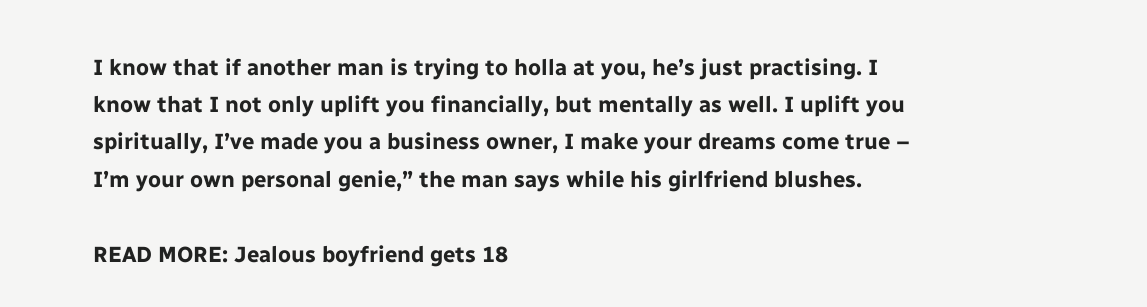I know that if another man is trying to holla at you, he’s just practising. I know that I not only uplift you financially, but mentally as well. I uplift you spiritually, I’ve made you a business owner, I make your dreams come true – I’m your own personal genie,” the man says while his girlfriend blushes.

READ MORE: Jealous boyfriend gets 18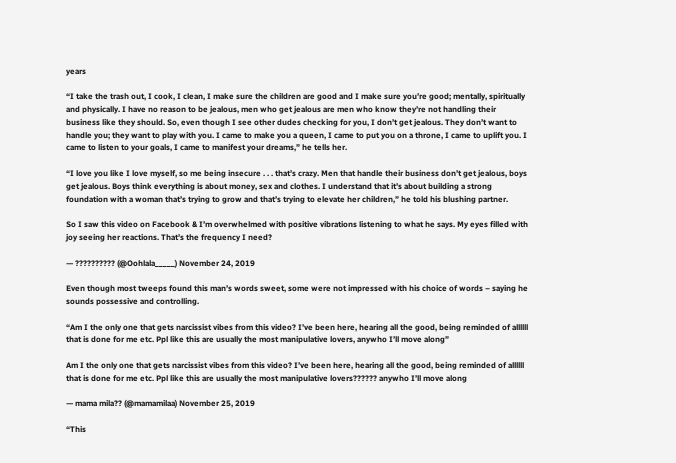years

“I take the trash out, I cook, I clean, I make sure the children are good and I make sure you’re good; mentally, spiritually and physically. I have no reason to be jealous, men who get jealous are men who know they’re not handling their business like they should. So, even though I see other dudes checking for you, I don’t get jealous. They don’t want to handle you; they want to play with you. I came to make you a queen, I came to put you on a throne, I came to uplift you. I came to listen to your goals, I came to manifest your dreams,” he tells her.

“I love you like I love myself, so me being insecure . . . that’s crazy. Men that handle their business don’t get jealous, boys get jealous. Boys think everything is about money, sex and clothes. I understand that it’s about building a strong foundation with a woman that’s trying to grow and that’s trying to elevate her children,” he told his blushing partner.

So I saw this video on Facebook & I’m overwhelmed with positive vibrations listening to what he says. My eyes filled with joy seeing her reactions. That’s the frequency I need?

— ?????????? (@Oohlala_____) November 24, 2019

Even though most tweeps found this man’s words sweet, some were not impressed with his choice of words – saying he sounds possessive and controlling.

“Am I the only one that gets narcissist vibes from this video? I’ve been here, hearing all the good, being reminded of allllll that is done for me etc. Ppl like this are usually the most manipulative lovers, anywho I’ll move along”

Am I the only one that gets narcissist vibes from this video? I’ve been here, hearing all the good, being reminded of allllll that is done for me etc. Ppl like this are usually the most manipulative lovers?????? anywho I’ll move along

— mama mila?? (@mamamilaa) November 25, 2019

“This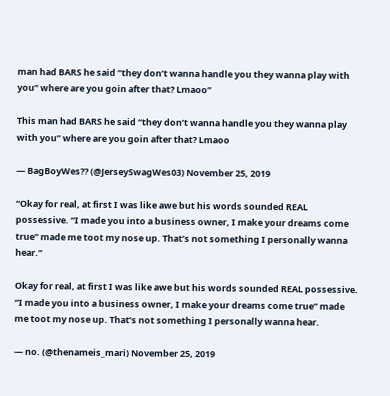man had BARS he said “they don’t wanna handle you they wanna play with you” where are you goin after that? Lmaoo”

This man had BARS he said “they don’t wanna handle you they wanna play with you” where are you goin after that? Lmaoo

— BagBoyWes?? (@JerseySwagWes03) November 25, 2019

“Okay for real, at first I was like awe but his words sounded REAL possessive. “I made you into a business owner, I make your dreams come true” made me toot my nose up. That’s not something I personally wanna hear.”

Okay for real, at first I was like awe but his words sounded REAL possessive. “I made you into a business owner, I make your dreams come true” made me toot my nose up. That’s not something I personally wanna hear.

— no. (@thenameis_mari) November 25, 2019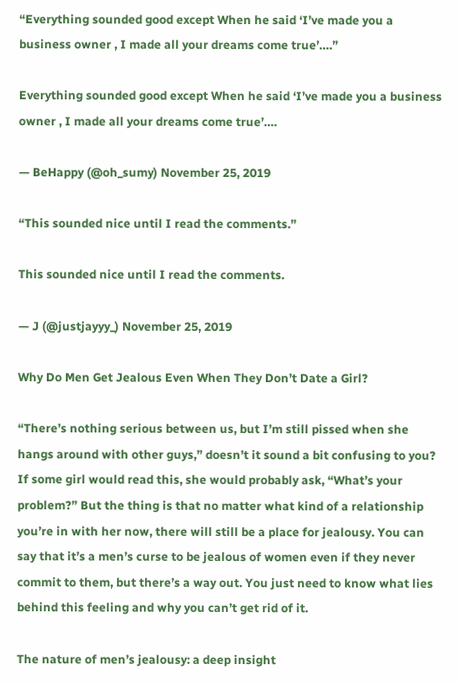“Everything sounded good except When he said ‘I’ve made you a business owner , I made all your dreams come true’….”

Everything sounded good except When he said ‘I’ve made you a business owner , I made all your dreams come true’….

— BeHappy (@oh_sumy) November 25, 2019

“This sounded nice until I read the comments.”

This sounded nice until I read the comments.

— J (@justjayyy_) November 25, 2019

Why Do Men Get Jealous Even When They Don’t Date a Girl?

“There’s nothing serious between us, but I’m still pissed when she hangs around with other guys,” doesn’t it sound a bit confusing to you? If some girl would read this, she would probably ask, “What’s your problem?” But the thing is that no matter what kind of a relationship you’re in with her now, there will still be a place for jealousy. You can say that it’s a men’s curse to be jealous of women even if they never commit to them, but there’s a way out. You just need to know what lies behind this feeling and why you can’t get rid of it.

The nature of men’s jealousy: a deep insight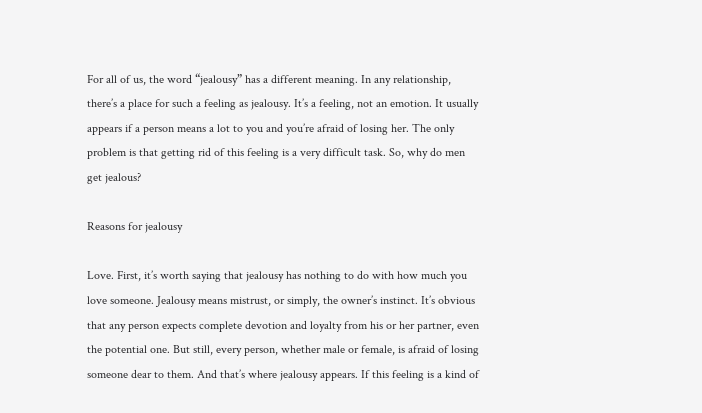For all of us, the word “jealousy” has a different meaning. In any relationship, there’s a place for such a feeling as jealousy. It’s a feeling, not an emotion. It usually appears if a person means a lot to you and you’re afraid of losing her. The only problem is that getting rid of this feeling is a very difficult task. So, why do men get jealous?

Reasons for jealousy

Love. First, it’s worth saying that jealousy has nothing to do with how much you love someone. Jealousy means mistrust, or simply, the owner’s instinct. It’s obvious that any person expects complete devotion and loyalty from his or her partner, even the potential one. But still, every person, whether male or female, is afraid of losing someone dear to them. And that’s where jealousy appears. If this feeling is a kind of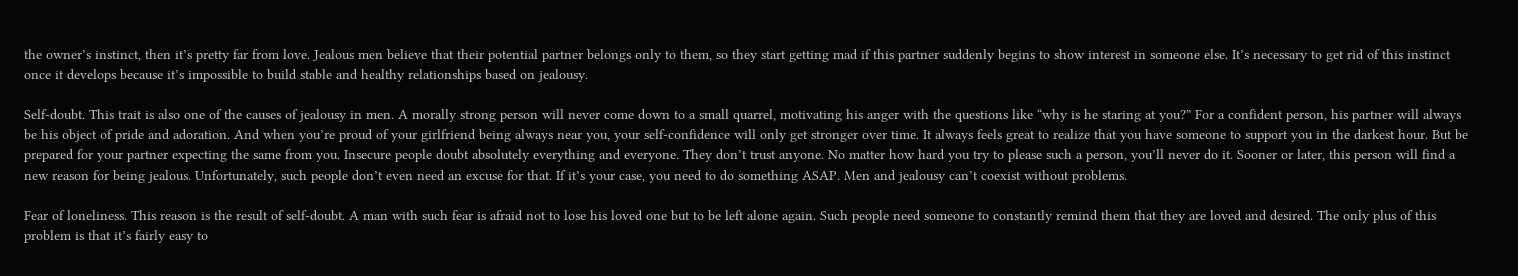the owner’s instinct, then it’s pretty far from love. Jealous men believe that their potential partner belongs only to them, so they start getting mad if this partner suddenly begins to show interest in someone else. It’s necessary to get rid of this instinct once it develops because it’s impossible to build stable and healthy relationships based on jealousy.

Self-doubt. This trait is also one of the causes of jealousy in men. A morally strong person will never come down to a small quarrel, motivating his anger with the questions like “why is he staring at you?” For a confident person, his partner will always be his object of pride and adoration. And when you’re proud of your girlfriend being always near you, your self-confidence will only get stronger over time. It always feels great to realize that you have someone to support you in the darkest hour. But be prepared for your partner expecting the same from you. Insecure people doubt absolutely everything and everyone. They don’t trust anyone. No matter how hard you try to please such a person, you’ll never do it. Sooner or later, this person will find a new reason for being jealous. Unfortunately, such people don’t even need an excuse for that. If it’s your case, you need to do something ASAP. Men and jealousy can’t coexist without problems.

Fear of loneliness. This reason is the result of self-doubt. A man with such fear is afraid not to lose his loved one but to be left alone again. Such people need someone to constantly remind them that they are loved and desired. The only plus of this problem is that it’s fairly easy to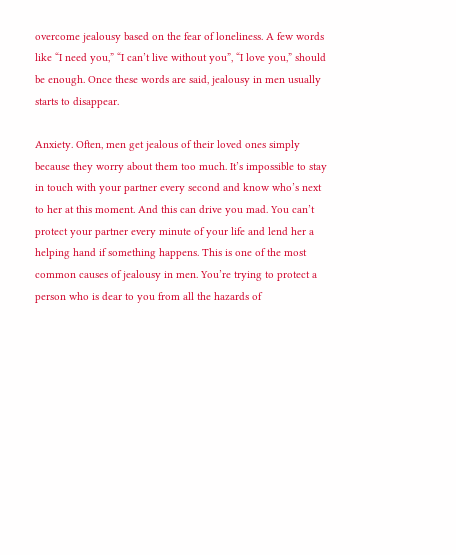overcome jealousy based on the fear of loneliness. A few words like “I need you,” “I can’t live without you”, “I love you,” should be enough. Once these words are said, jealousy in men usually starts to disappear.

Anxiety. Often, men get jealous of their loved ones simply because they worry about them too much. It’s impossible to stay in touch with your partner every second and know who’s next to her at this moment. And this can drive you mad. You can’t protect your partner every minute of your life and lend her a helping hand if something happens. This is one of the most common causes of jealousy in men. You’re trying to protect a person who is dear to you from all the hazards of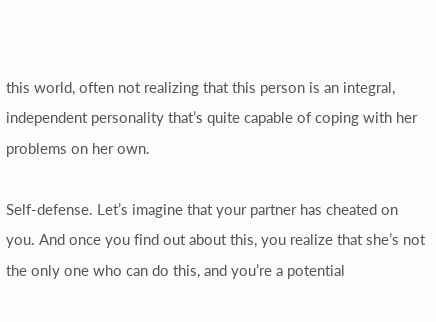this world, often not realizing that this person is an integral, independent personality that’s quite capable of coping with her problems on her own.

Self-defense. Let’s imagine that your partner has cheated on you. And once you find out about this, you realize that she’s not the only one who can do this, and you’re a potential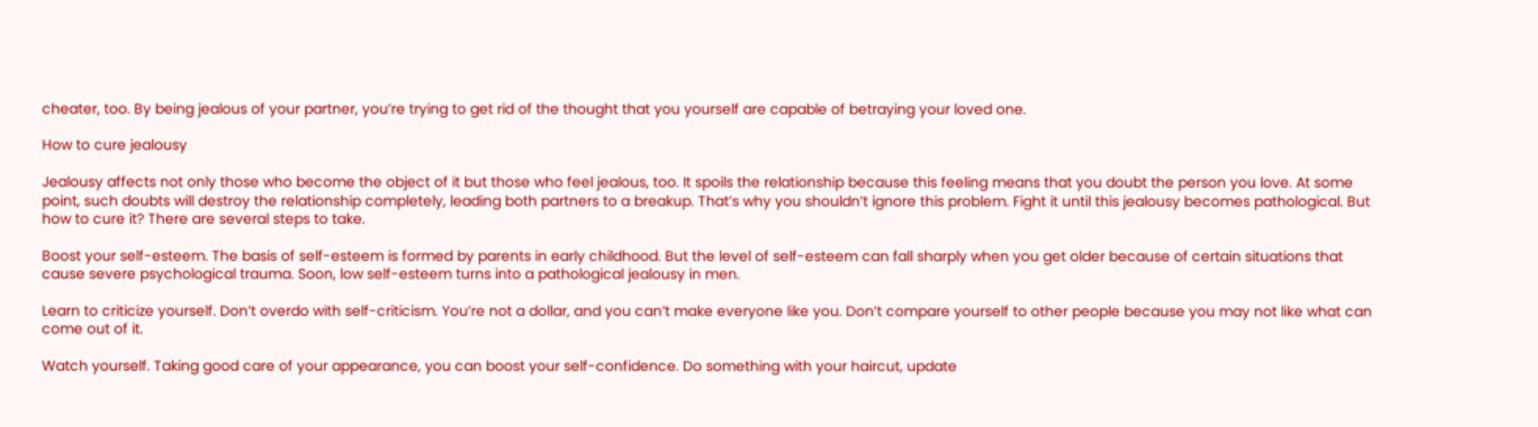cheater, too. By being jealous of your partner, you’re trying to get rid of the thought that you yourself are capable of betraying your loved one.

How to cure jealousy

Jealousy affects not only those who become the object of it but those who feel jealous, too. It spoils the relationship because this feeling means that you doubt the person you love. At some point, such doubts will destroy the relationship completely, leading both partners to a breakup. That’s why you shouldn’t ignore this problem. Fight it until this jealousy becomes pathological. But how to cure it? There are several steps to take.

Boost your self-esteem. The basis of self-esteem is formed by parents in early childhood. But the level of self-esteem can fall sharply when you get older because of certain situations that cause severe psychological trauma. Soon, low self-esteem turns into a pathological jealousy in men.

Learn to criticize yourself. Don’t overdo with self-criticism. You’re not a dollar, and you can’t make everyone like you. Don’t compare yourself to other people because you may not like what can come out of it.

Watch yourself. Taking good care of your appearance, you can boost your self-confidence. Do something with your haircut, update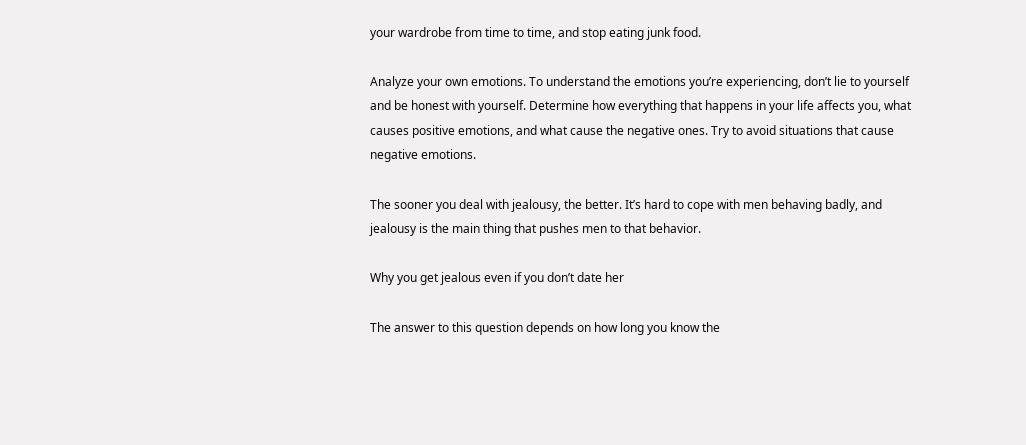your wardrobe from time to time, and stop eating junk food.

Analyze your own emotions. To understand the emotions you’re experiencing, don’t lie to yourself and be honest with yourself. Determine how everything that happens in your life affects you, what causes positive emotions, and what cause the negative ones. Try to avoid situations that cause negative emotions.

The sooner you deal with jealousy, the better. It’s hard to cope with men behaving badly, and jealousy is the main thing that pushes men to that behavior.

Why you get jealous even if you don’t date her

The answer to this question depends on how long you know the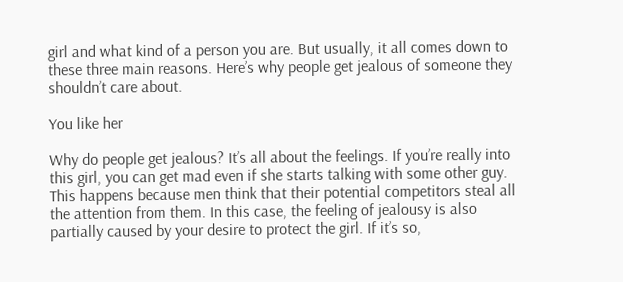girl and what kind of a person you are. But usually, it all comes down to these three main reasons. Here’s why people get jealous of someone they shouldn’t care about.

You like her

Why do people get jealous? It’s all about the feelings. If you’re really into this girl, you can get mad even if she starts talking with some other guy. This happens because men think that their potential competitors steal all the attention from them. In this case, the feeling of jealousy is also partially caused by your desire to protect the girl. If it’s so,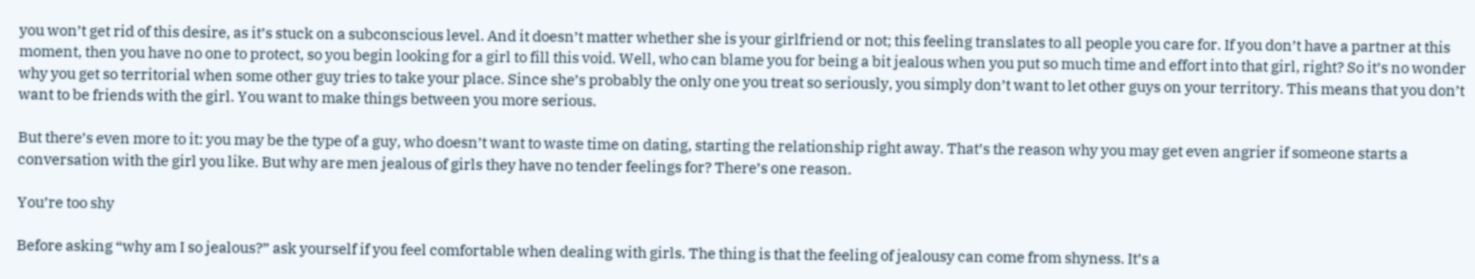you won’t get rid of this desire, as it’s stuck on a subconscious level. And it doesn’t matter whether she is your girlfriend or not; this feeling translates to all people you care for. If you don’t have a partner at this moment, then you have no one to protect, so you begin looking for a girl to fill this void. Well, who can blame you for being a bit jealous when you put so much time and effort into that girl, right? So it’s no wonder why you get so territorial when some other guy tries to take your place. Since she’s probably the only one you treat so seriously, you simply don’t want to let other guys on your territory. This means that you don’t want to be friends with the girl. You want to make things between you more serious.

But there’s even more to it: you may be the type of a guy, who doesn’t want to waste time on dating, starting the relationship right away. That’s the reason why you may get even angrier if someone starts a conversation with the girl you like. But why are men jealous of girls they have no tender feelings for? There’s one reason.

You’re too shy

Before asking “why am I so jealous?” ask yourself if you feel comfortable when dealing with girls. The thing is that the feeling of jealousy can come from shyness. It’s a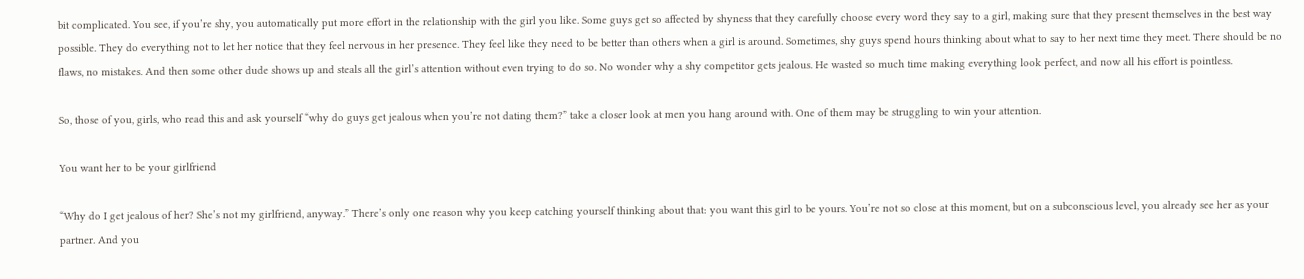bit complicated. You see, if you’re shy, you automatically put more effort in the relationship with the girl you like. Some guys get so affected by shyness that they carefully choose every word they say to a girl, making sure that they present themselves in the best way possible. They do everything not to let her notice that they feel nervous in her presence. They feel like they need to be better than others when a girl is around. Sometimes, shy guys spend hours thinking about what to say to her next time they meet. There should be no flaws, no mistakes. And then some other dude shows up and steals all the girl’s attention without even trying to do so. No wonder why a shy competitor gets jealous. He wasted so much time making everything look perfect, and now all his effort is pointless.

So, those of you, girls, who read this and ask yourself “why do guys get jealous when you’re not dating them?” take a closer look at men you hang around with. One of them may be struggling to win your attention.

You want her to be your girlfriend

“Why do I get jealous of her? She’s not my girlfriend, anyway.” There’s only one reason why you keep catching yourself thinking about that: you want this girl to be yours. You’re not so close at this moment, but on a subconscious level, you already see her as your partner. And you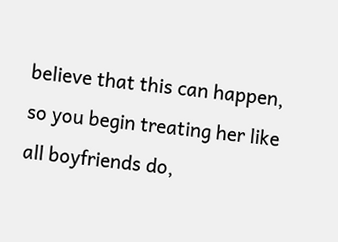believe that this can happen, so you begin treating her like all boyfriends do,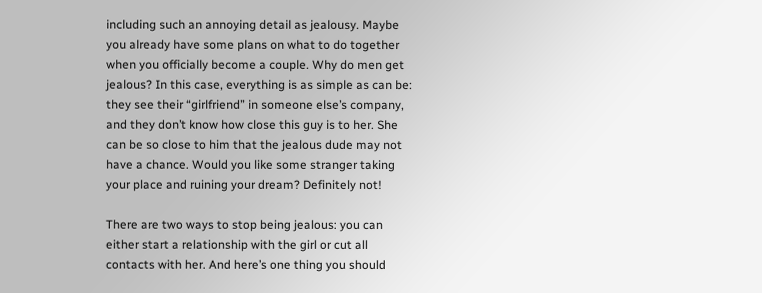including such an annoying detail as jealousy. Maybe you already have some plans on what to do together when you officially become a couple. Why do men get jealous? In this case, everything is as simple as can be: they see their “girlfriend” in someone else’s company, and they don’t know how close this guy is to her. She can be so close to him that the jealous dude may not have a chance. Would you like some stranger taking your place and ruining your dream? Definitely not!

There are two ways to stop being jealous: you can either start a relationship with the girl or cut all contacts with her. And here’s one thing you should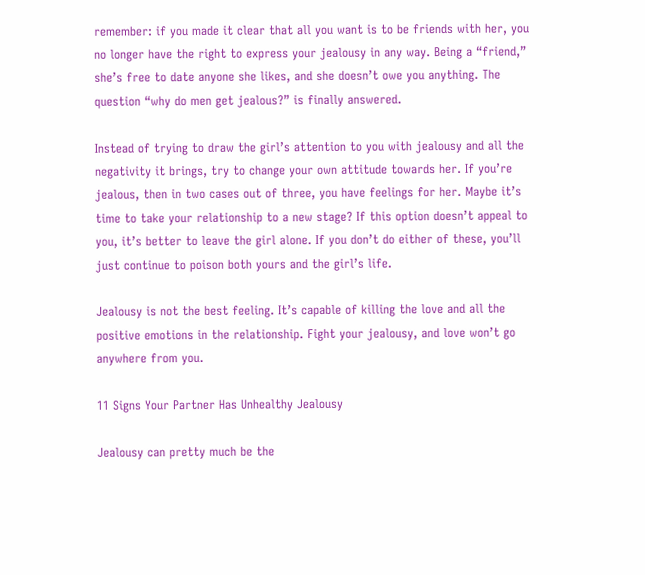remember: if you made it clear that all you want is to be friends with her, you no longer have the right to express your jealousy in any way. Being a “friend,” she’s free to date anyone she likes, and she doesn’t owe you anything. The question “why do men get jealous?” is finally answered.

Instead of trying to draw the girl’s attention to you with jealousy and all the negativity it brings, try to change your own attitude towards her. If you’re jealous, then in two cases out of three, you have feelings for her. Maybe it’s time to take your relationship to a new stage? If this option doesn’t appeal to you, it’s better to leave the girl alone. If you don’t do either of these, you’ll just continue to poison both yours and the girl’s life.

Jealousy is not the best feeling. It’s capable of killing the love and all the positive emotions in the relationship. Fight your jealousy, and love won’t go anywhere from you.

11 Signs Your Partner Has Unhealthy Jealousy

Jealousy can pretty much be the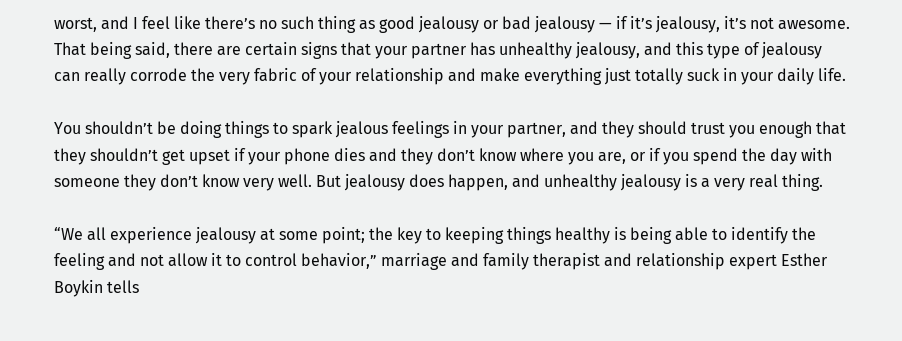worst, and I feel like there’s no such thing as good jealousy or bad jealousy — if it’s jealousy, it’s not awesome. That being said, there are certain signs that your partner has unhealthy jealousy, and this type of jealousy can really corrode the very fabric of your relationship and make everything just totally suck in your daily life.

You shouldn’t be doing things to spark jealous feelings in your partner, and they should trust you enough that they shouldn’t get upset if your phone dies and they don’t know where you are, or if you spend the day with someone they don’t know very well. But jealousy does happen, and unhealthy jealousy is a very real thing.

“We all experience jealousy at some point; the key to keeping things healthy is being able to identify the feeling and not allow it to control behavior,” marriage and family therapist and relationship expert Esther Boykin tells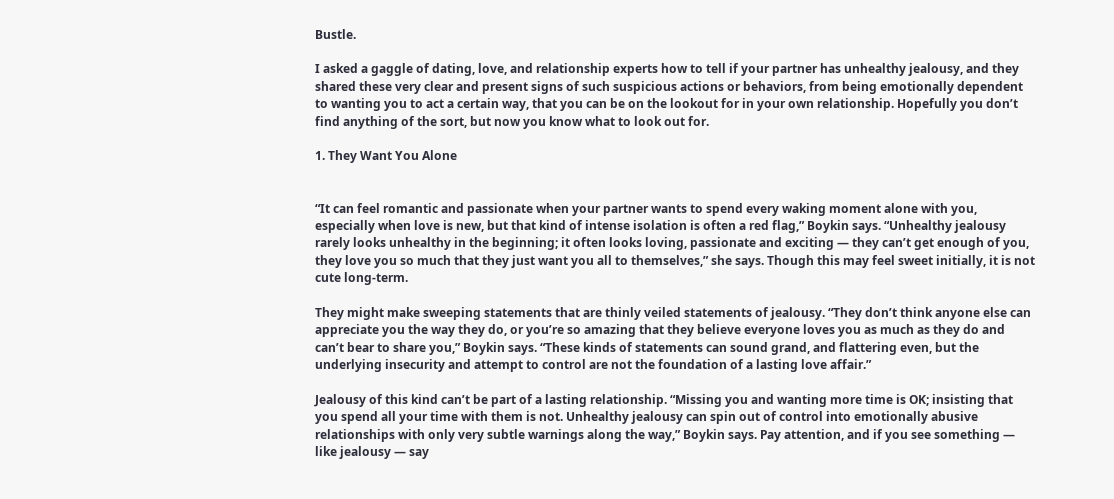Bustle.

I asked a gaggle of dating, love, and relationship experts how to tell if your partner has unhealthy jealousy, and they shared these very clear and present signs of such suspicious actions or behaviors, from being emotionally dependent to wanting you to act a certain way, that you can be on the lookout for in your own relationship. Hopefully you don’t find anything of the sort, but now you know what to look out for.

1. They Want You Alone


“It can feel romantic and passionate when your partner wants to spend every waking moment alone with you, especially when love is new, but that kind of intense isolation is often a red flag,” Boykin says. “Unhealthy jealousy rarely looks unhealthy in the beginning; it often looks loving, passionate and exciting — they can’t get enough of you, they love you so much that they just want you all to themselves,” she says. Though this may feel sweet initially, it is not cute long-term.

They might make sweeping statements that are thinly veiled statements of jealousy. “They don’t think anyone else can appreciate you the way they do, or you’re so amazing that they believe everyone loves you as much as they do and can’t bear to share you,” Boykin says. “These kinds of statements can sound grand, and flattering even, but the underlying insecurity and attempt to control are not the foundation of a lasting love affair.”

Jealousy of this kind can’t be part of a lasting relationship. “Missing you and wanting more time is OK; insisting that you spend all your time with them is not. Unhealthy jealousy can spin out of control into emotionally abusive relationships with only very subtle warnings along the way,” Boykin says. Pay attention, and if you see something — like jealousy — say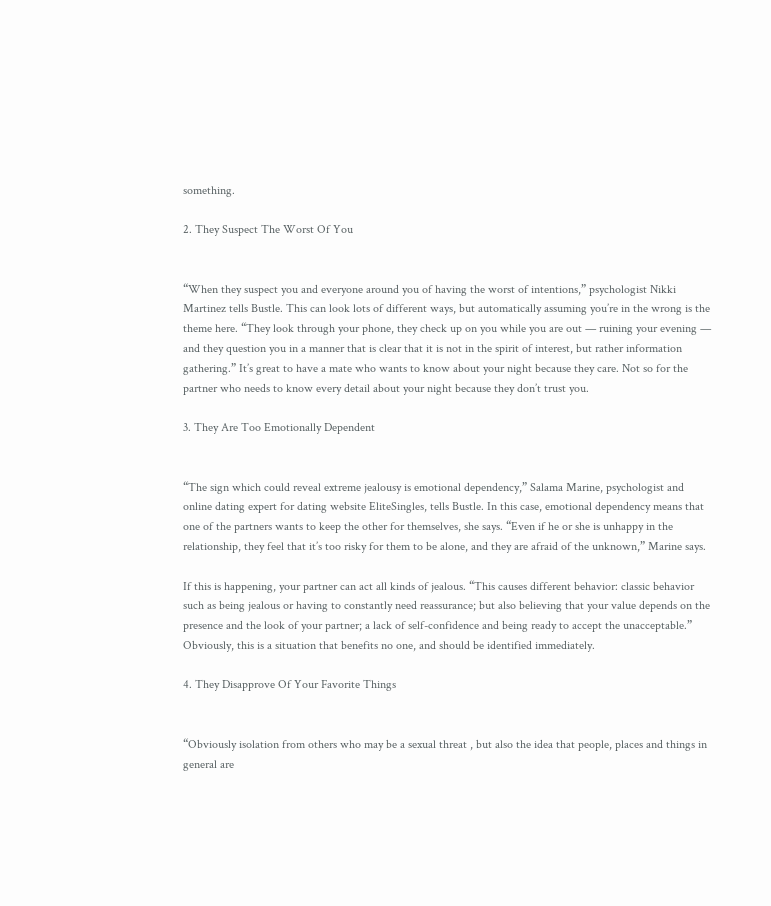something.

2. They Suspect The Worst Of You


“When they suspect you and everyone around you of having the worst of intentions,” psychologist Nikki Martinez tells Bustle. This can look lots of different ways, but automatically assuming you’re in the wrong is the theme here. “They look through your phone, they check up on you while you are out — ruining your evening — and they question you in a manner that is clear that it is not in the spirit of interest, but rather information gathering.” It’s great to have a mate who wants to know about your night because they care. Not so for the partner who needs to know every detail about your night because they don’t trust you.

3. They Are Too Emotionally Dependent


“The sign which could reveal extreme jealousy is emotional dependency,” Salama Marine, psychologist and online dating expert for dating website EliteSingles, tells Bustle. In this case, emotional dependency means that one of the partners wants to keep the other for themselves, she says. “Even if he or she is unhappy in the relationship, they feel that it’s too risky for them to be alone, and they are afraid of the unknown,” Marine says.

If this is happening, your partner can act all kinds of jealous. “This causes different behavior: classic behavior such as being jealous or having to constantly need reassurance; but also believing that your value depends on the presence and the look of your partner; a lack of self-confidence and being ready to accept the unacceptable.” Obviously, this is a situation that benefits no one, and should be identified immediately.

4. They Disapprove Of Your Favorite Things


“Obviously isolation from others who may be a sexual threat , but also the idea that people, places and things in general are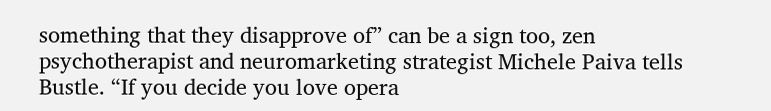something that they disapprove of” can be a sign too, zen psychotherapist and neuromarketing strategist Michele Paiva tells Bustle. “If you decide you love opera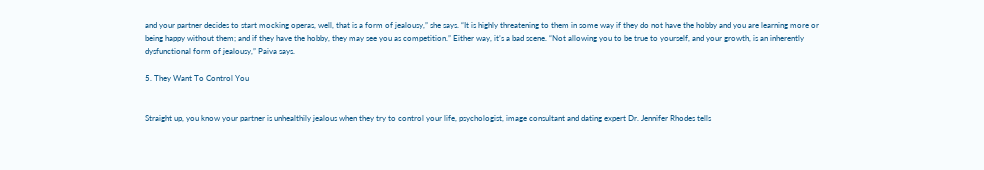and your partner decides to start mocking operas, well, that is a form of jealousy,” she says. “It is highly threatening to them in some way if they do not have the hobby and you are learning more or being happy without them; and if they have the hobby, they may see you as competition.” Either way, it’s a bad scene. “Not allowing you to be true to yourself, and your growth, is an inherently dysfunctional form of jealousy,” Paiva says.

5. They Want To Control You


Straight up, you know your partner is unhealthily jealous when they try to control your life, psychologist, image consultant and dating expert Dr. Jennifer Rhodes tells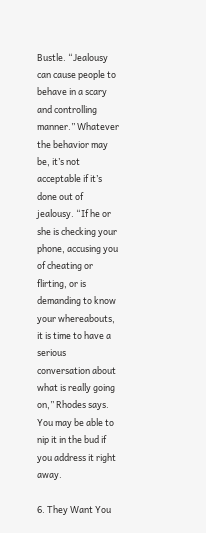Bustle. “Jealousy can cause people to behave in a scary and controlling manner.” Whatever the behavior may be, it’s not acceptable if it’s done out of jealousy. “If he or she is checking your phone, accusing you of cheating or flirting, or is demanding to know your whereabouts, it is time to have a serious conversation about what is really going on,” Rhodes says. You may be able to nip it in the bud if you address it right away.

6. They Want You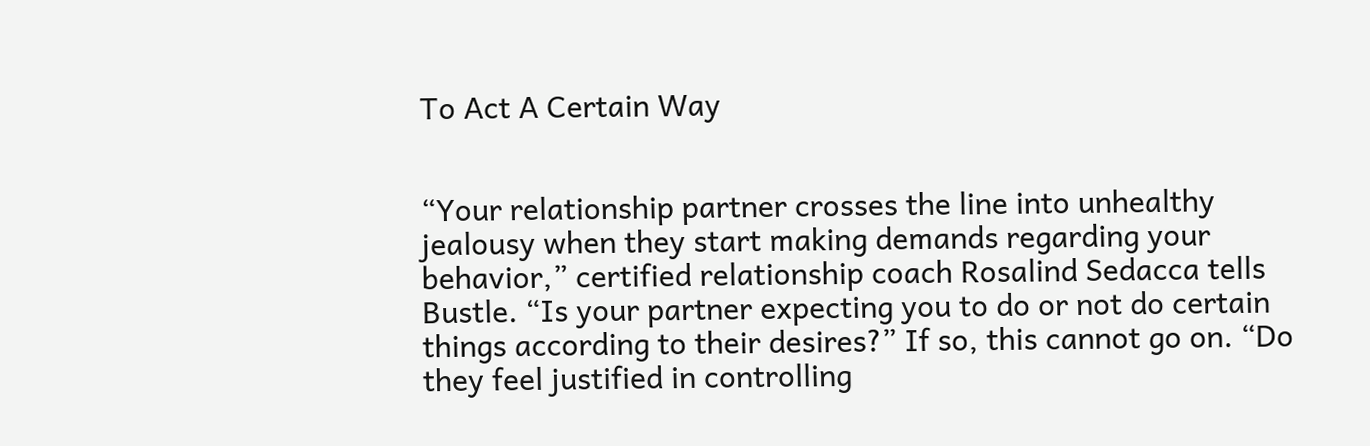To Act A Certain Way


“Your relationship partner crosses the line into unhealthy jealousy when they start making demands regarding your behavior,” certified relationship coach Rosalind Sedacca tells Bustle. “Is your partner expecting you to do or not do certain things according to their desires?” If so, this cannot go on. “Do they feel justified in controlling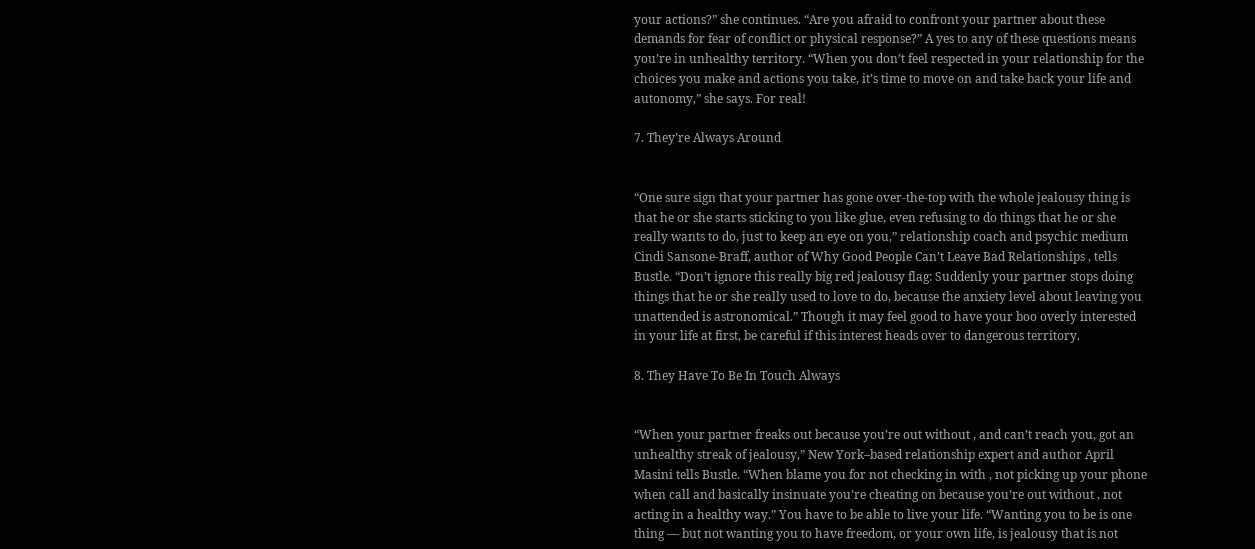your actions?” she continues. “Are you afraid to confront your partner about these demands for fear of conflict or physical response?” A yes to any of these questions means you’re in unhealthy territory. “When you don’t feel respected in your relationship for the choices you make and actions you take, it’s time to move on and take back your life and autonomy,” she says. For real!

7. They’re Always Around


“One sure sign that your partner has gone over-the-top with the whole jealousy thing is that he or she starts sticking to you like glue, even refusing to do things that he or she really wants to do, just to keep an eye on you,” relationship coach and psychic medium Cindi Sansone-Braff, author of Why Good People Can’t Leave Bad Relationships , tells Bustle. “Don’t ignore this really big red jealousy flag: Suddenly your partner stops doing things that he or she really used to love to do, because the anxiety level about leaving you unattended is astronomical.” Though it may feel good to have your boo overly interested in your life at first, be careful if this interest heads over to dangerous territory.

8. They Have To Be In Touch Always


“When your partner freaks out because you’re out without , and can’t reach you, got an unhealthy streak of jealousy,” New York–based relationship expert and author April Masini tells Bustle. “When blame you for not checking in with , not picking up your phone when call and basically insinuate you’re cheating on because you’re out without , not acting in a healthy way.” You have to be able to live your life. “Wanting you to be is one thing — but not wanting you to have freedom, or your own life, is jealousy that is not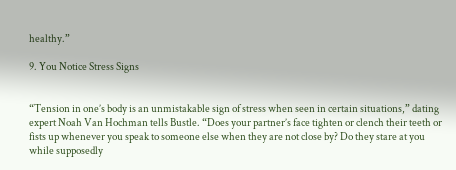healthy.”

9. You Notice Stress Signs


“Tension in one’s body is an unmistakable sign of stress when seen in certain situations,” dating expert Noah Van Hochman tells Bustle. “Does your partner’s face tighten or clench their teeth or fists up whenever you speak to someone else when they are not close by? Do they stare at you while supposedly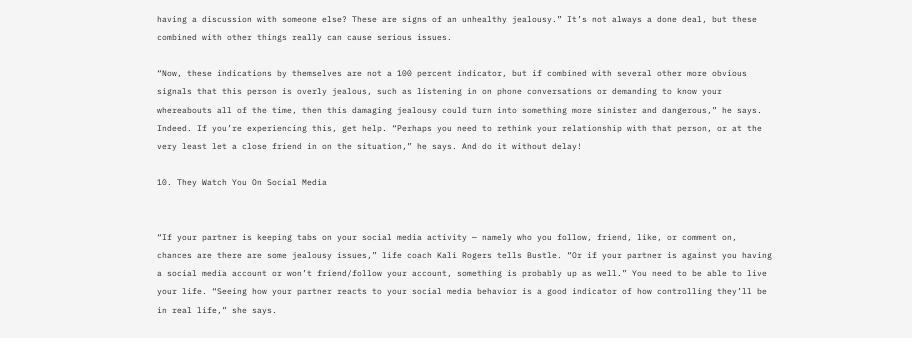having a discussion with someone else? These are signs of an unhealthy jealousy.” It’s not always a done deal, but these combined with other things really can cause serious issues.

“Now, these indications by themselves are not a 100 percent indicator, but if combined with several other more obvious signals that this person is overly jealous, such as listening in on phone conversations or demanding to know your whereabouts all of the time, then this damaging jealousy could turn into something more sinister and dangerous,” he says. Indeed. If you’re experiencing this, get help. “Perhaps you need to rethink your relationship with that person, or at the very least let a close friend in on the situation,” he says. And do it without delay!

10. They Watch You On Social Media


“If your partner is keeping tabs on your social media activity — namely who you follow, friend, like, or comment on, chances are there are some jealousy issues,” life coach Kali Rogers tells Bustle. “Or if your partner is against you having a social media account or won’t friend/follow your account, something is probably up as well.” You need to be able to live your life. “Seeing how your partner reacts to your social media behavior is a good indicator of how controlling they’ll be in real life,” she says.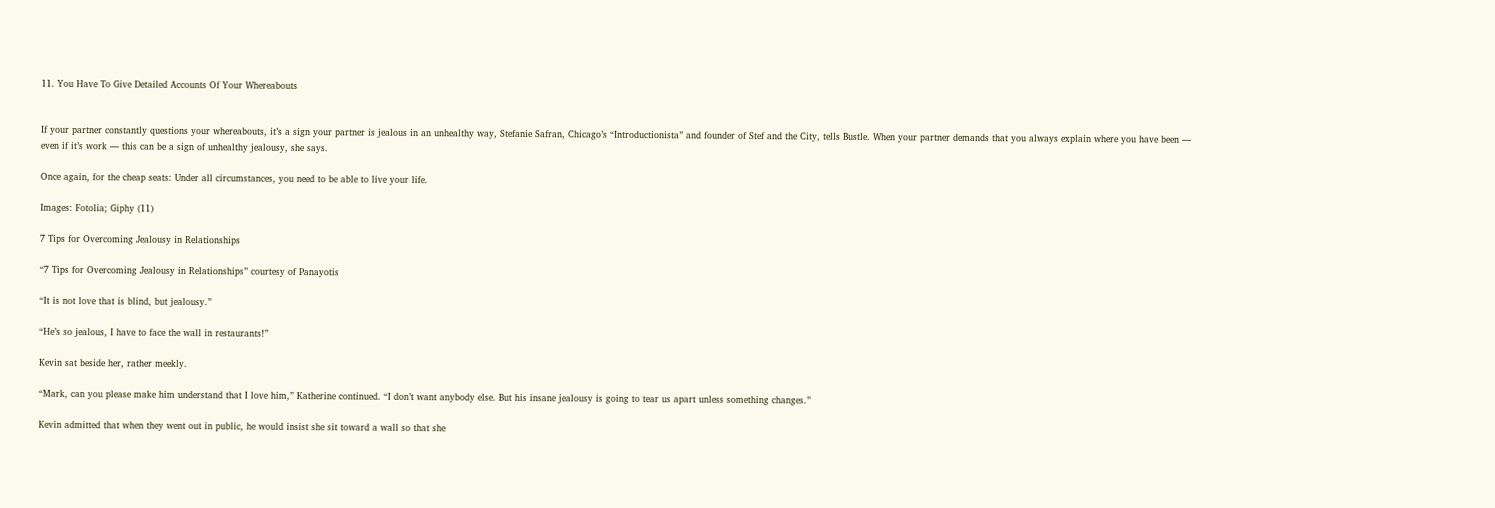11. You Have To Give Detailed Accounts Of Your Whereabouts


If your partner constantly questions your whereabouts, it’s a sign your partner is jealous in an unhealthy way, Stefanie Safran, Chicago’s “Introductionista” and founder of Stef and the City, tells Bustle. When your partner demands that you always explain where you have been — even if it’s work — this can be a sign of unhealthy jealousy, she says.

Once again, for the cheap seats: Under all circumstances, you need to be able to live your life.

Images: Fotolia; Giphy (11)

7 Tips for Overcoming Jealousy in Relationships

“7 Tips for Overcoming Jealousy in Relationships” courtesy of Ρanayotis

“It is not love that is blind, but jealousy.”

“He’s so jealous, I have to face the wall in restaurants!”

Kevin sat beside her, rather meekly.

“Mark, can you please make him understand that I love him,” Katherine continued. “I don’t want anybody else. But his insane jealousy is going to tear us apart unless something changes.”

Kevin admitted that when they went out in public, he would insist she sit toward a wall so that she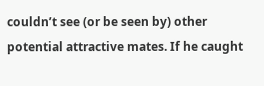couldn’t see (or be seen by) other potential attractive mates. If he caught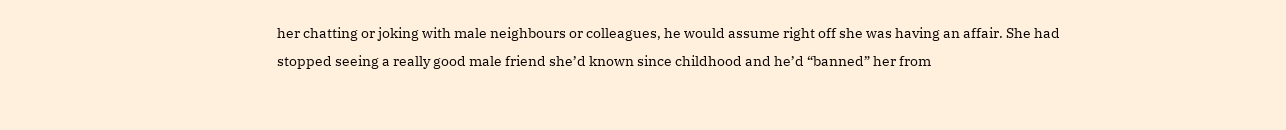her chatting or joking with male neighbours or colleagues, he would assume right off she was having an affair. She had stopped seeing a really good male friend she’d known since childhood and he’d “banned” her from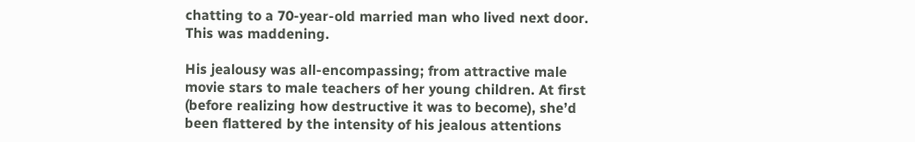chatting to a 70-year-old married man who lived next door. This was maddening.

His jealousy was all-encompassing; from attractive male movie stars to male teachers of her young children. At first (before realizing how destructive it was to become), she’d been flattered by the intensity of his jealous attentions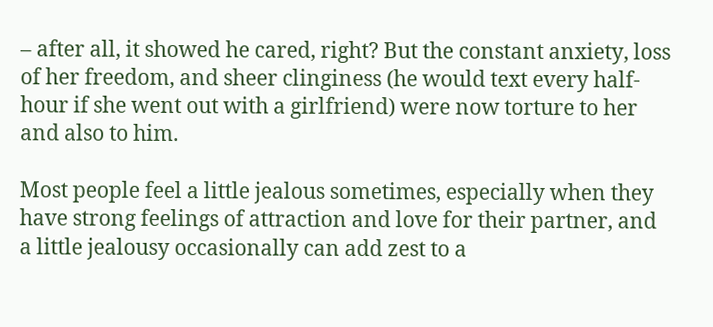– after all, it showed he cared, right? But the constant anxiety, loss of her freedom, and sheer clinginess (he would text every half-hour if she went out with a girlfriend) were now torture to her and also to him.

Most people feel a little jealous sometimes, especially when they have strong feelings of attraction and love for their partner, and a little jealousy occasionally can add zest to a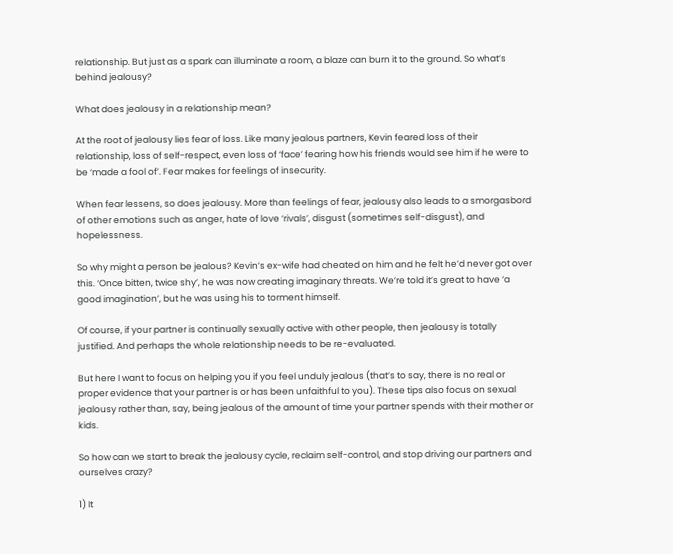relationship. But just as a spark can illuminate a room, a blaze can burn it to the ground. So what’s behind jealousy?

What does jealousy in a relationship mean?

At the root of jealousy lies fear of loss. Like many jealous partners, Kevin feared loss of their relationship, loss of self-respect, even loss of ‘face’ fearing how his friends would see him if he were to be ‘made a fool of’. Fear makes for feelings of insecurity.

When fear lessens, so does jealousy. More than feelings of fear, jealousy also leads to a smorgasbord of other emotions such as anger, hate of love ‘rivals’, disgust (sometimes self-disgust), and hopelessness.

So why might a person be jealous? Kevin’s ex-wife had cheated on him and he felt he’d never got over this. ‘Once bitten, twice shy’, he was now creating imaginary threats. We’re told it’s great to have ‘a good imagination’, but he was using his to torment himself.

Of course, if your partner is continually sexually active with other people, then jealousy is totally justified. And perhaps the whole relationship needs to be re-evaluated.

But here I want to focus on helping you if you feel unduly jealous (that’s to say, there is no real or proper evidence that your partner is or has been unfaithful to you). These tips also focus on sexual jealousy rather than, say, being jealous of the amount of time your partner spends with their mother or kids.

So how can we start to break the jealousy cycle, reclaim self-control, and stop driving our partners and ourselves crazy?

1) It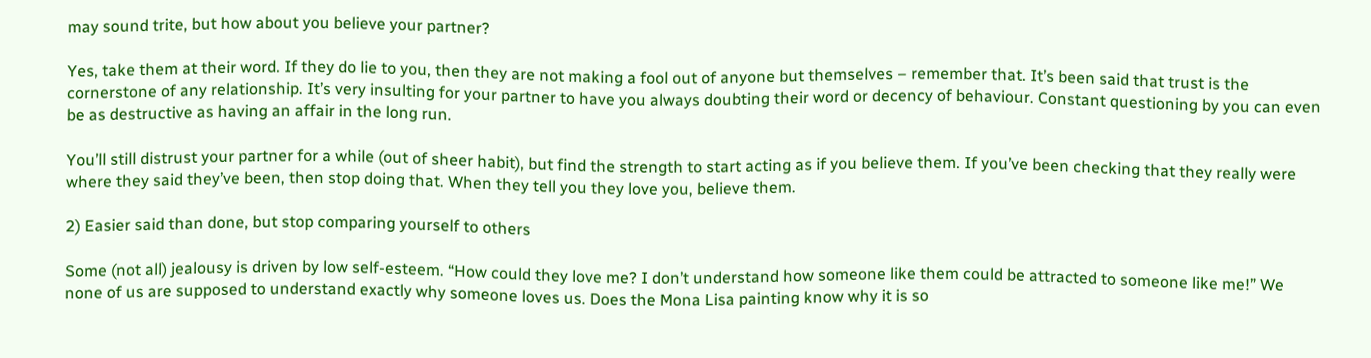may sound trite, but how about you believe your partner?

Yes, take them at their word. If they do lie to you, then they are not making a fool out of anyone but themselves – remember that. It’s been said that trust is the cornerstone of any relationship. It’s very insulting for your partner to have you always doubting their word or decency of behaviour. Constant questioning by you can even be as destructive as having an affair in the long run.

You’ll still distrust your partner for a while (out of sheer habit), but find the strength to start acting as if you believe them. If you’ve been checking that they really were where they said they’ve been, then stop doing that. When they tell you they love you, believe them.

2) Easier said than done, but stop comparing yourself to others

Some (not all) jealousy is driven by low self-esteem. “How could they love me? I don’t understand how someone like them could be attracted to someone like me!” We none of us are supposed to understand exactly why someone loves us. Does the Mona Lisa painting know why it is so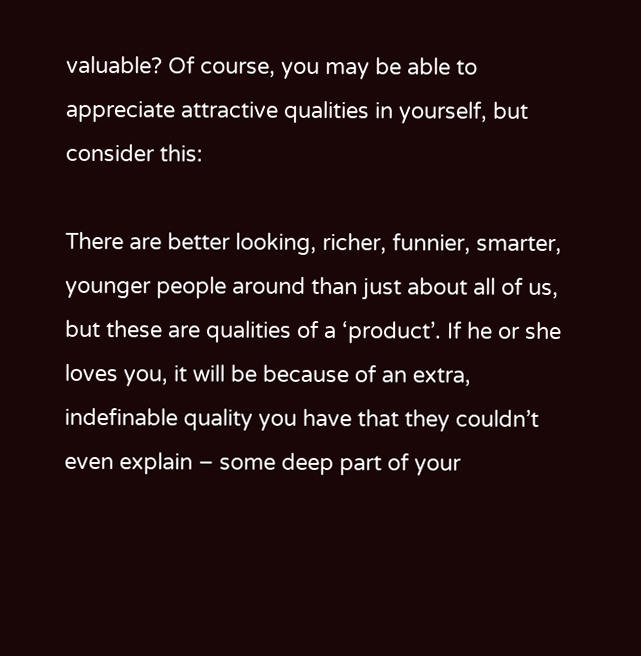valuable? Of course, you may be able to appreciate attractive qualities in yourself, but consider this:

There are better looking, richer, funnier, smarter, younger people around than just about all of us, but these are qualities of a ‘product’. If he or she loves you, it will be because of an extra, indefinable quality you have that they couldn’t even explain – some deep part of your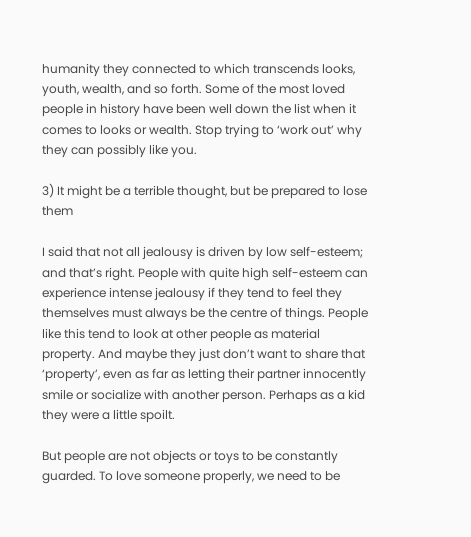humanity they connected to which transcends looks, youth, wealth, and so forth. Some of the most loved people in history have been well down the list when it comes to looks or wealth. Stop trying to ‘work out’ why they can possibly like you.

3) It might be a terrible thought, but be prepared to lose them

I said that not all jealousy is driven by low self-esteem; and that’s right. People with quite high self-esteem can experience intense jealousy if they tend to feel they themselves must always be the centre of things. People like this tend to look at other people as material property. And maybe they just don’t want to share that ‘property’, even as far as letting their partner innocently smile or socialize with another person. Perhaps as a kid they were a little spoilt.

But people are not objects or toys to be constantly guarded. To love someone properly, we need to be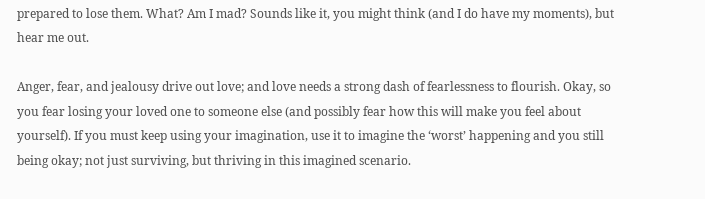prepared to lose them. What? Am I mad? Sounds like it, you might think (and I do have my moments), but hear me out.

Anger, fear, and jealousy drive out love; and love needs a strong dash of fearlessness to flourish. Okay, so you fear losing your loved one to someone else (and possibly fear how this will make you feel about yourself). If you must keep using your imagination, use it to imagine the ‘worst’ happening and you still being okay; not just surviving, but thriving in this imagined scenario.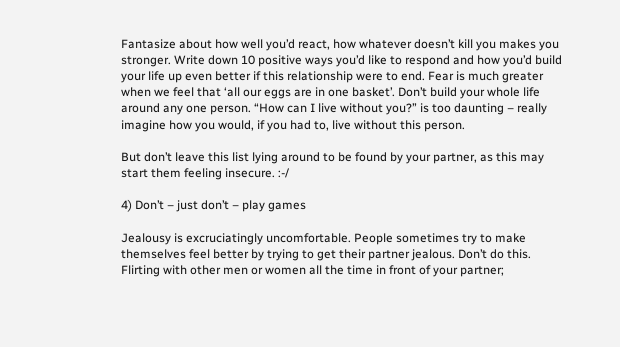Fantasize about how well you’d react, how whatever doesn’t kill you makes you stronger. Write down 10 positive ways you’d like to respond and how you’d build your life up even better if this relationship were to end. Fear is much greater when we feel that ‘all our eggs are in one basket’. Don’t build your whole life around any one person. “How can I live without you?” is too daunting – really imagine how you would, if you had to, live without this person.

But don’t leave this list lying around to be found by your partner, as this may start them feeling insecure. :-/

4) Don’t – just don’t – play games

Jealousy is excruciatingly uncomfortable. People sometimes try to make themselves feel better by trying to get their partner jealous. Don’t do this. Flirting with other men or women all the time in front of your partner;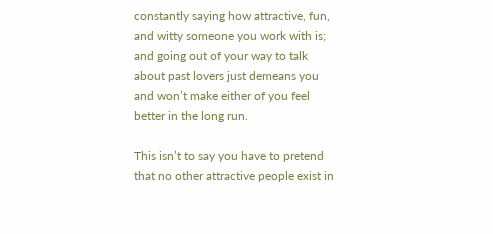constantly saying how attractive, fun, and witty someone you work with is; and going out of your way to talk about past lovers just demeans you and won’t make either of you feel better in the long run.

This isn’t to say you have to pretend that no other attractive people exist in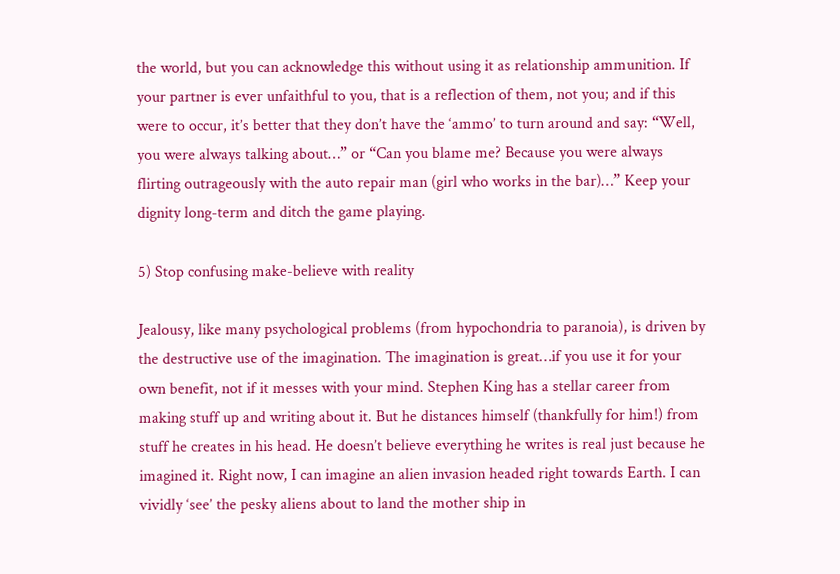the world, but you can acknowledge this without using it as relationship ammunition. If your partner is ever unfaithful to you, that is a reflection of them, not you; and if this were to occur, it’s better that they don’t have the ‘ammo’ to turn around and say: “Well, you were always talking about…” or “Can you blame me? Because you were always flirting outrageously with the auto repair man (girl who works in the bar)…” Keep your dignity long-term and ditch the game playing.

5) Stop confusing make-believe with reality

Jealousy, like many psychological problems (from hypochondria to paranoia), is driven by the destructive use of the imagination. The imagination is great…if you use it for your own benefit, not if it messes with your mind. Stephen King has a stellar career from making stuff up and writing about it. But he distances himself (thankfully for him!) from stuff he creates in his head. He doesn’t believe everything he writes is real just because he imagined it. Right now, I can imagine an alien invasion headed right towards Earth. I can vividly ‘see’ the pesky aliens about to land the mother ship in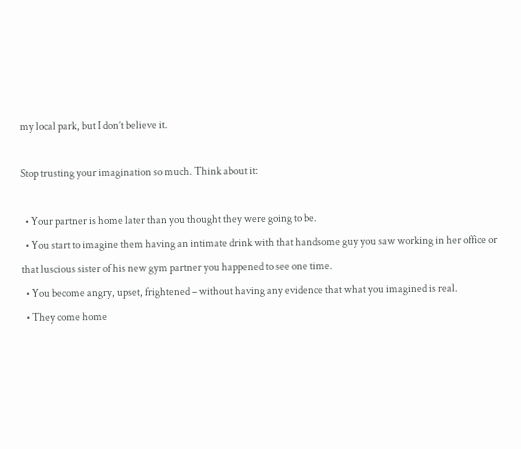my local park, but I don’t believe it.

Stop trusting your imagination so much. Think about it:

  • Your partner is home later than you thought they were going to be.
  • You start to imagine them having an intimate drink with that handsome guy you saw working in her office or that luscious sister of his new gym partner you happened to see one time.
  • You become angry, upset, frightened – without having any evidence that what you imagined is real.
  • They come home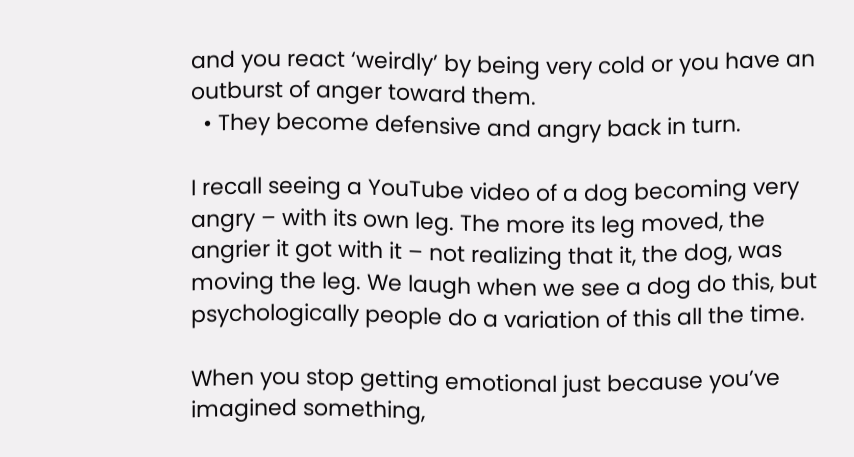and you react ‘weirdly’ by being very cold or you have an outburst of anger toward them.
  • They become defensive and angry back in turn.

I recall seeing a YouTube video of a dog becoming very angry – with its own leg. The more its leg moved, the angrier it got with it – not realizing that it, the dog, was moving the leg. We laugh when we see a dog do this, but psychologically people do a variation of this all the time.

When you stop getting emotional just because you’ve imagined something,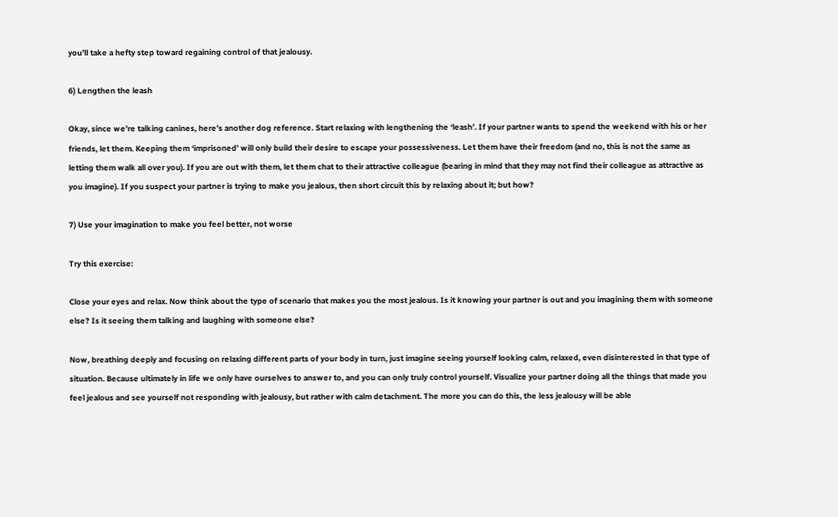you’ll take a hefty step toward regaining control of that jealousy.

6) Lengthen the leash

Okay, since we’re talking canines, here’s another dog reference. Start relaxing with lengthening the ‘leash’. If your partner wants to spend the weekend with his or her friends, let them. Keeping them ‘imprisoned’ will only build their desire to escape your possessiveness. Let them have their freedom (and no, this is not the same as letting them walk all over you). If you are out with them, let them chat to their attractive colleague (bearing in mind that they may not find their colleague as attractive as you imagine). If you suspect your partner is trying to make you jealous, then short circuit this by relaxing about it; but how?

7) Use your imagination to make you feel better, not worse

Try this exercise:

Close your eyes and relax. Now think about the type of scenario that makes you the most jealous. Is it knowing your partner is out and you imagining them with someone else? Is it seeing them talking and laughing with someone else?

Now, breathing deeply and focusing on relaxing different parts of your body in turn, just imagine seeing yourself looking calm, relaxed, even disinterested in that type of situation. Because ultimately in life we only have ourselves to answer to, and you can only truly control yourself. Visualize your partner doing all the things that made you feel jealous and see yourself not responding with jealousy, but rather with calm detachment. The more you can do this, the less jealousy will be able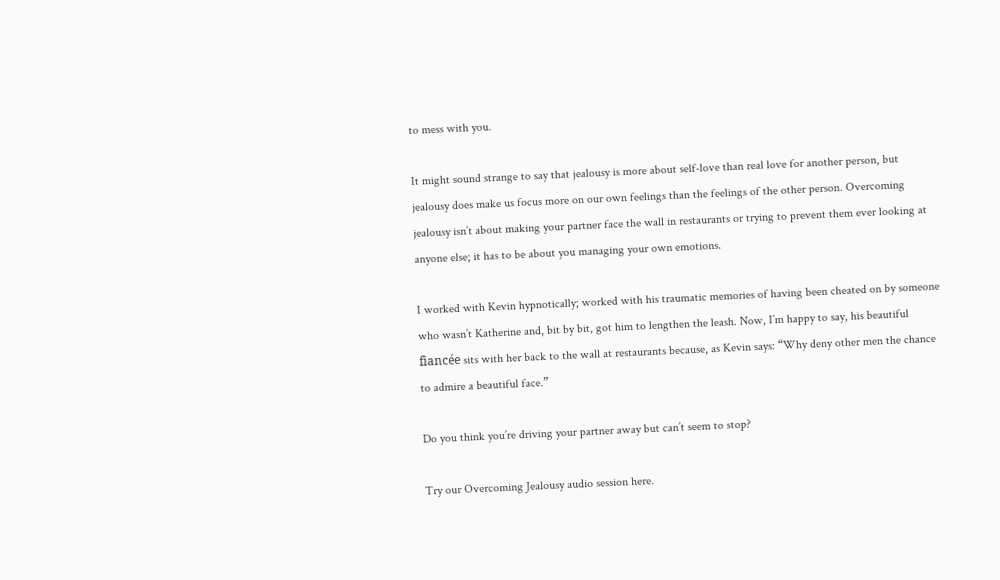to mess with you.

It might sound strange to say that jealousy is more about self-love than real love for another person, but jealousy does make us focus more on our own feelings than the feelings of the other person. Overcoming jealousy isn’t about making your partner face the wall in restaurants or trying to prevent them ever looking at anyone else; it has to be about you managing your own emotions.

I worked with Kevin hypnotically; worked with his traumatic memories of having been cheated on by someone who wasn’t Katherine and, bit by bit, got him to lengthen the leash. Now, I’m happy to say, his beautiful fiancée sits with her back to the wall at restaurants because, as Kevin says: “Why deny other men the chance to admire a beautiful face.”

Do you think you’re driving your partner away but can’t seem to stop?

Try our Overcoming Jealousy audio session here.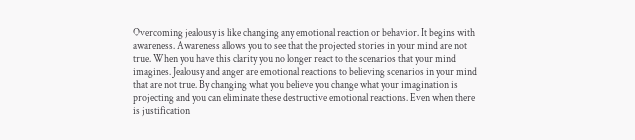Overcoming jealousy is like changing any emotional reaction or behavior. It begins with awareness. Awareness allows you to see that the projected stories in your mind are not true. When you have this clarity you no longer react to the scenarios that your mind imagines. Jealousy and anger are emotional reactions to believing scenarios in your mind that are not true. By changing what you believe you change what your imagination is projecting and you can eliminate these destructive emotional reactions. Even when there is justification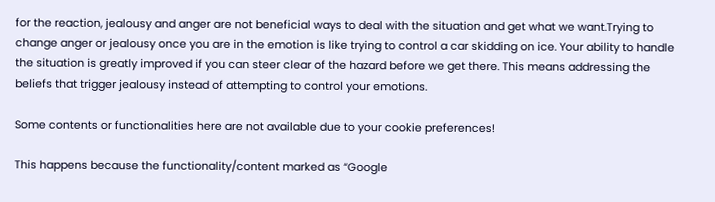for the reaction, jealousy and anger are not beneficial ways to deal with the situation and get what we want.Trying to change anger or jealousy once you are in the emotion is like trying to control a car skidding on ice. Your ability to handle the situation is greatly improved if you can steer clear of the hazard before we get there. This means addressing the beliefs that trigger jealousy instead of attempting to control your emotions.

Some contents or functionalities here are not available due to your cookie preferences!

This happens because the functionality/content marked as “Google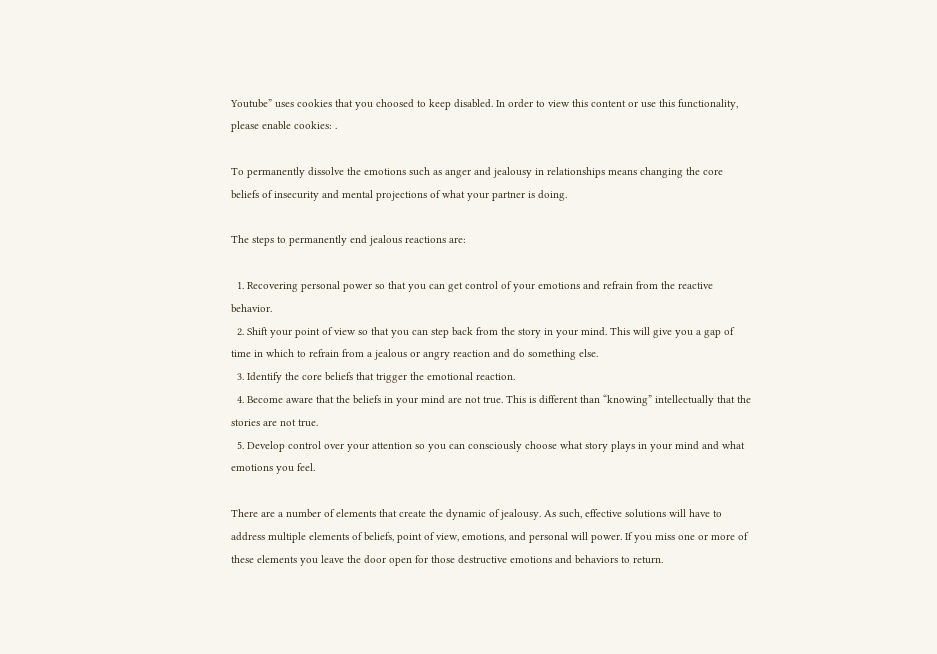Youtube” uses cookies that you choosed to keep disabled. In order to view this content or use this functionality, please enable cookies: .

To permanently dissolve the emotions such as anger and jealousy in relationships means changing the core beliefs of insecurity and mental projections of what your partner is doing.

The steps to permanently end jealous reactions are:

  1. Recovering personal power so that you can get control of your emotions and refrain from the reactive behavior.
  2. Shift your point of view so that you can step back from the story in your mind. This will give you a gap of time in which to refrain from a jealous or angry reaction and do something else.
  3. Identify the core beliefs that trigger the emotional reaction.
  4. Become aware that the beliefs in your mind are not true. This is different than “knowing” intellectually that the stories are not true.
  5. Develop control over your attention so you can consciously choose what story plays in your mind and what emotions you feel.

There are a number of elements that create the dynamic of jealousy. As such, effective solutions will have to address multiple elements of beliefs, point of view, emotions, and personal will power. If you miss one or more of these elements you leave the door open for those destructive emotions and behaviors to return.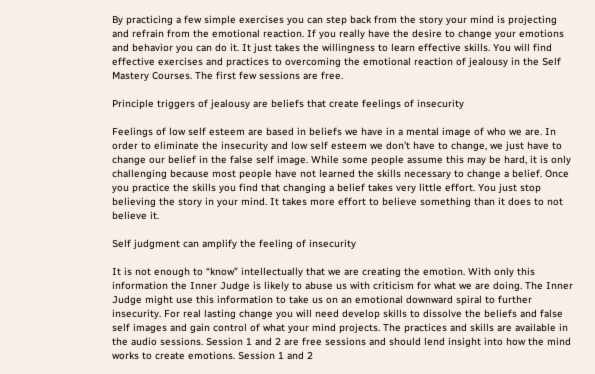By practicing a few simple exercises you can step back from the story your mind is projecting and refrain from the emotional reaction. If you really have the desire to change your emotions and behavior you can do it. It just takes the willingness to learn effective skills. You will find effective exercises and practices to overcoming the emotional reaction of jealousy in the Self Mastery Courses. The first few sessions are free.

Principle triggers of jealousy are beliefs that create feelings of insecurity

Feelings of low self esteem are based in beliefs we have in a mental image of who we are. In order to eliminate the insecurity and low self esteem we don’t have to change, we just have to change our belief in the false self image. While some people assume this may be hard, it is only challenging because most people have not learned the skills necessary to change a belief. Once you practice the skills you find that changing a belief takes very little effort. You just stop believing the story in your mind. It takes more effort to believe something than it does to not believe it.

Self judgment can amplify the feeling of insecurity

It is not enough to “know” intellectually that we are creating the emotion. With only this information the Inner Judge is likely to abuse us with criticism for what we are doing. The Inner Judge might use this information to take us on an emotional downward spiral to further insecurity. For real lasting change you will need develop skills to dissolve the beliefs and false self images and gain control of what your mind projects. The practices and skills are available in the audio sessions. Session 1 and 2 are free sessions and should lend insight into how the mind works to create emotions. Session 1 and 2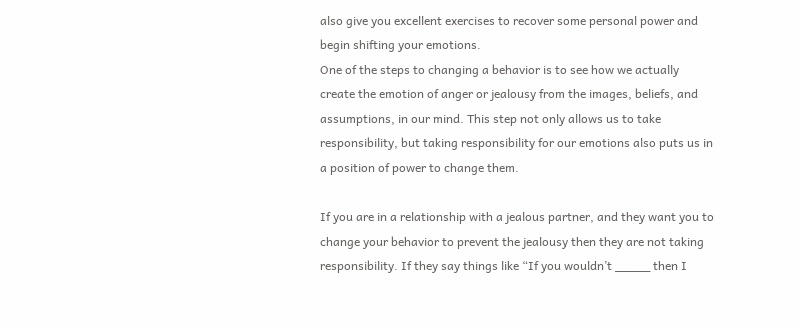also give you excellent exercises to recover some personal power and begin shifting your emotions.
One of the steps to changing a behavior is to see how we actually create the emotion of anger or jealousy from the images, beliefs, and assumptions, in our mind. This step not only allows us to take responsibility, but taking responsibility for our emotions also puts us in a position of power to change them.

If you are in a relationship with a jealous partner, and they want you to change your behavior to prevent the jealousy then they are not taking responsibility. If they say things like “If you wouldn’t _____ then I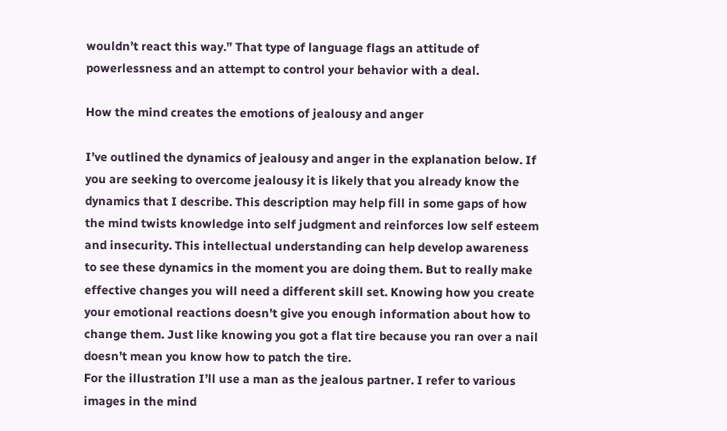wouldn’t react this way.” That type of language flags an attitude of powerlessness and an attempt to control your behavior with a deal.

How the mind creates the emotions of jealousy and anger

I’ve outlined the dynamics of jealousy and anger in the explanation below. If you are seeking to overcome jealousy it is likely that you already know the dynamics that I describe. This description may help fill in some gaps of how the mind twists knowledge into self judgment and reinforces low self esteem and insecurity. This intellectual understanding can help develop awareness to see these dynamics in the moment you are doing them. But to really make effective changes you will need a different skill set. Knowing how you create your emotional reactions doesn’t give you enough information about how to change them. Just like knowing you got a flat tire because you ran over a nail doesn’t mean you know how to patch the tire.
For the illustration I’ll use a man as the jealous partner. I refer to various images in the mind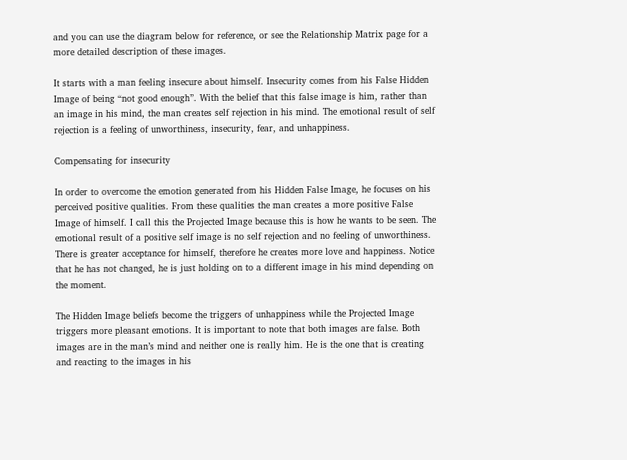and you can use the diagram below for reference, or see the Relationship Matrix page for a more detailed description of these images.

It starts with a man feeling insecure about himself. Insecurity comes from his False Hidden Image of being “not good enough”. With the belief that this false image is him, rather than an image in his mind, the man creates self rejection in his mind. The emotional result of self rejection is a feeling of unworthiness, insecurity, fear, and unhappiness.

Compensating for insecurity

In order to overcome the emotion generated from his Hidden False Image, he focuses on his perceived positive qualities. From these qualities the man creates a more positive False Image of himself. I call this the Projected Image because this is how he wants to be seen. The emotional result of a positive self image is no self rejection and no feeling of unworthiness. There is greater acceptance for himself, therefore he creates more love and happiness. Notice that he has not changed, he is just holding on to a different image in his mind depending on the moment.

The Hidden Image beliefs become the triggers of unhappiness while the Projected Image triggers more pleasant emotions. It is important to note that both images are false. Both images are in the man’s mind and neither one is really him. He is the one that is creating and reacting to the images in his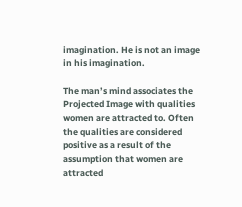imagination. He is not an image in his imagination.

The man’s mind associates the Projected Image with qualities women are attracted to. Often the qualities are considered positive as a result of the assumption that women are attracted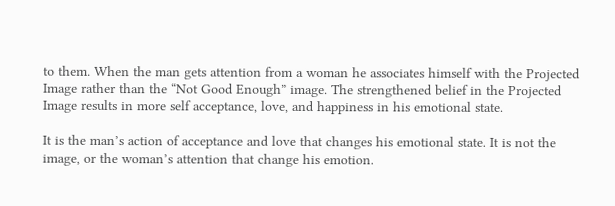to them. When the man gets attention from a woman he associates himself with the Projected Image rather than the “Not Good Enough” image. The strengthened belief in the Projected Image results in more self acceptance, love, and happiness in his emotional state.

It is the man’s action of acceptance and love that changes his emotional state. It is not the image, or the woman’s attention that change his emotion.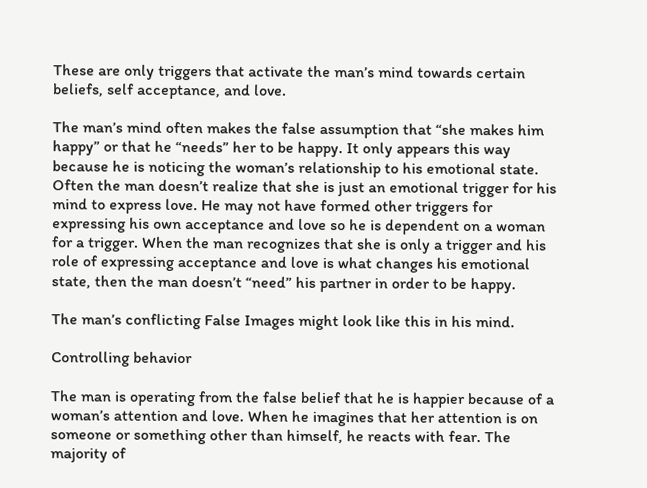These are only triggers that activate the man’s mind towards certain beliefs, self acceptance, and love.

The man’s mind often makes the false assumption that “she makes him happy” or that he “needs” her to be happy. It only appears this way because he is noticing the woman’s relationship to his emotional state. Often the man doesn’t realize that she is just an emotional trigger for his mind to express love. He may not have formed other triggers for expressing his own acceptance and love so he is dependent on a woman for a trigger. When the man recognizes that she is only a trigger and his role of expressing acceptance and love is what changes his emotional state, then the man doesn’t “need” his partner in order to be happy.

The man’s conflicting False Images might look like this in his mind.

Controlling behavior

The man is operating from the false belief that he is happier because of a woman’s attention and love. When he imagines that her attention is on someone or something other than himself, he reacts with fear. The majority of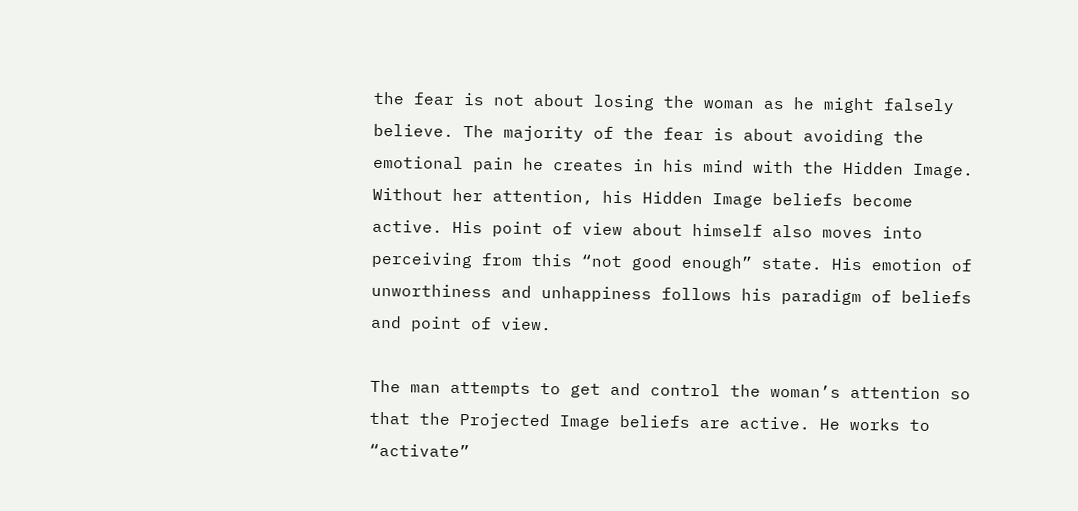the fear is not about losing the woman as he might falsely believe. The majority of the fear is about avoiding the emotional pain he creates in his mind with the Hidden Image.
Without her attention, his Hidden Image beliefs become active. His point of view about himself also moves into perceiving from this “not good enough” state. His emotion of unworthiness and unhappiness follows his paradigm of beliefs and point of view.

The man attempts to get and control the woman’s attention so that the Projected Image beliefs are active. He works to “activate”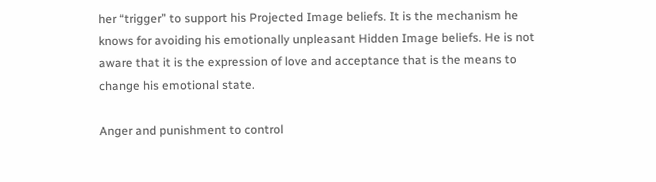her “trigger” to support his Projected Image beliefs. It is the mechanism he knows for avoiding his emotionally unpleasant Hidden Image beliefs. He is not aware that it is the expression of love and acceptance that is the means to change his emotional state.

Anger and punishment to control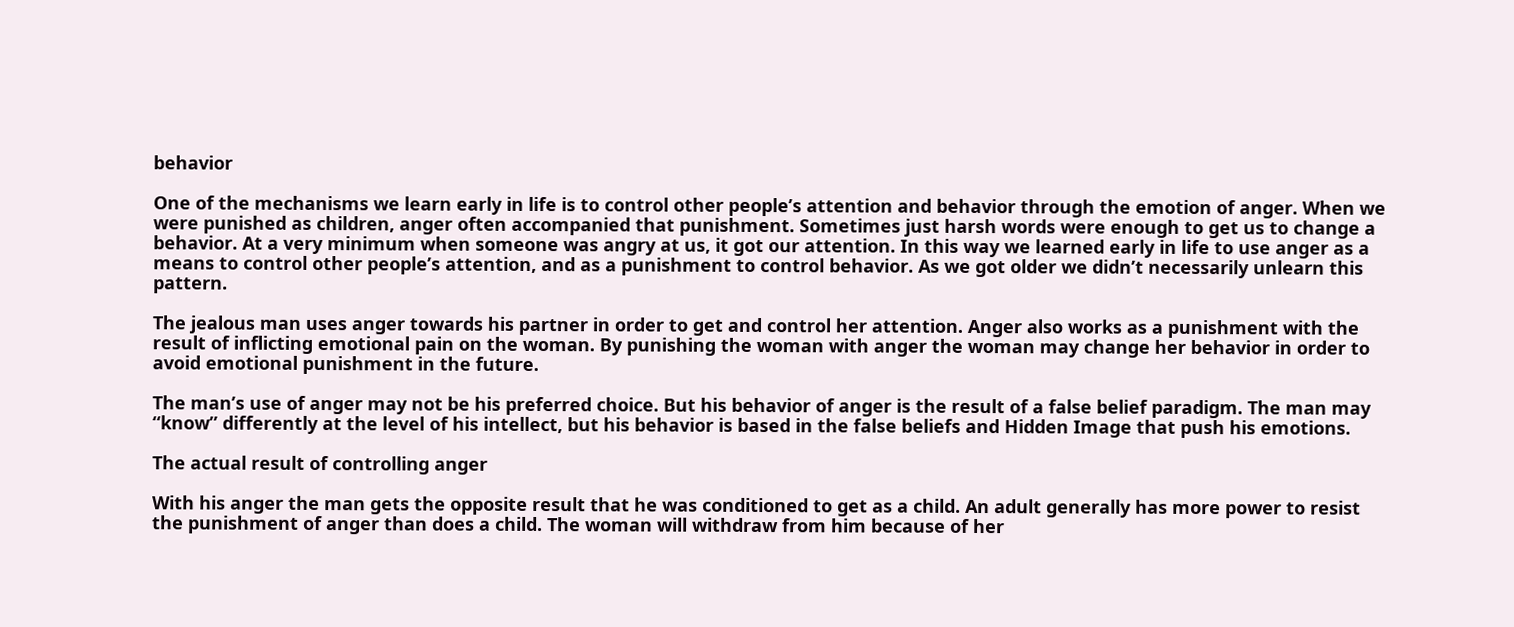behavior

One of the mechanisms we learn early in life is to control other people’s attention and behavior through the emotion of anger. When we were punished as children, anger often accompanied that punishment. Sometimes just harsh words were enough to get us to change a behavior. At a very minimum when someone was angry at us, it got our attention. In this way we learned early in life to use anger as a means to control other people’s attention, and as a punishment to control behavior. As we got older we didn’t necessarily unlearn this pattern.

The jealous man uses anger towards his partner in order to get and control her attention. Anger also works as a punishment with the result of inflicting emotional pain on the woman. By punishing the woman with anger the woman may change her behavior in order to avoid emotional punishment in the future.

The man’s use of anger may not be his preferred choice. But his behavior of anger is the result of a false belief paradigm. The man may “know” differently at the level of his intellect, but his behavior is based in the false beliefs and Hidden Image that push his emotions.

The actual result of controlling anger

With his anger the man gets the opposite result that he was conditioned to get as a child. An adult generally has more power to resist the punishment of anger than does a child. The woman will withdraw from him because of her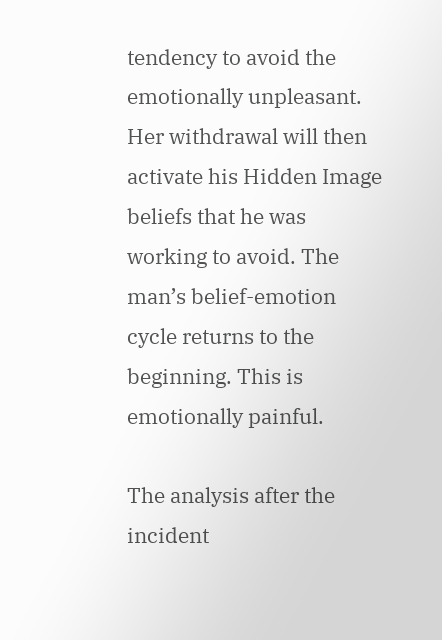tendency to avoid the emotionally unpleasant. Her withdrawal will then activate his Hidden Image beliefs that he was working to avoid. The man’s belief-emotion cycle returns to the beginning. This is emotionally painful.

The analysis after the incident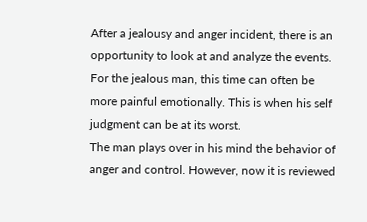After a jealousy and anger incident, there is an opportunity to look at and analyze the events. For the jealous man, this time can often be more painful emotionally. This is when his self judgment can be at its worst.
The man plays over in his mind the behavior of anger and control. However, now it is reviewed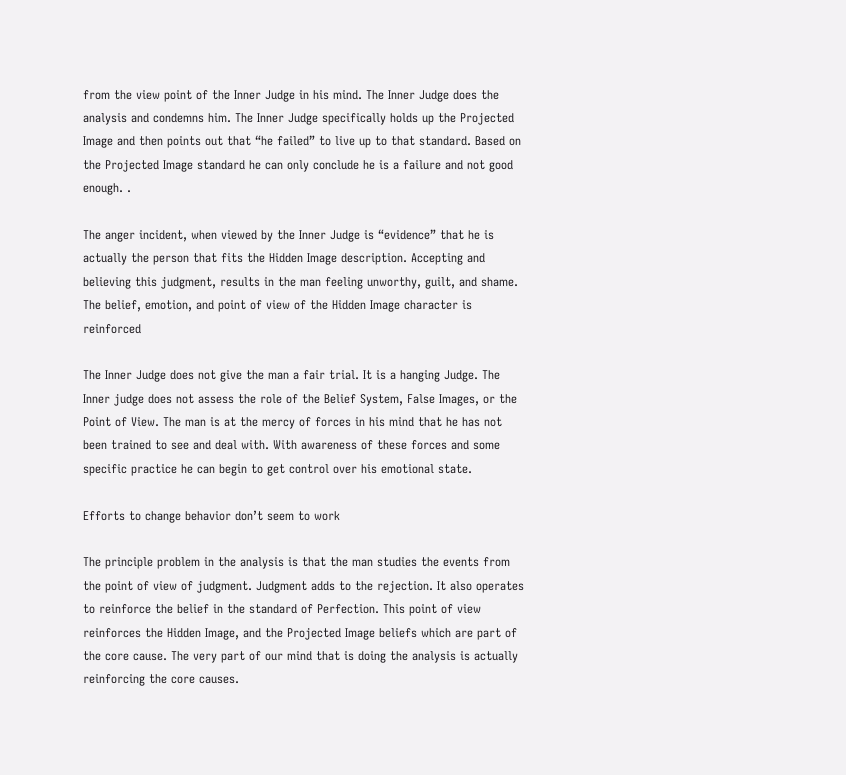from the view point of the Inner Judge in his mind. The Inner Judge does the analysis and condemns him. The Inner Judge specifically holds up the Projected Image and then points out that “he failed” to live up to that standard. Based on the Projected Image standard he can only conclude he is a failure and not good enough. .

The anger incident, when viewed by the Inner Judge is “evidence” that he is actually the person that fits the Hidden Image description. Accepting and believing this judgment, results in the man feeling unworthy, guilt, and shame. The belief, emotion, and point of view of the Hidden Image character is reinforced

The Inner Judge does not give the man a fair trial. It is a hanging Judge. The Inner judge does not assess the role of the Belief System, False Images, or the Point of View. The man is at the mercy of forces in his mind that he has not been trained to see and deal with. With awareness of these forces and some specific practice he can begin to get control over his emotional state.

Efforts to change behavior don’t seem to work

The principle problem in the analysis is that the man studies the events from the point of view of judgment. Judgment adds to the rejection. It also operates to reinforce the belief in the standard of Perfection. This point of view reinforces the Hidden Image, and the Projected Image beliefs which are part of the core cause. The very part of our mind that is doing the analysis is actually reinforcing the core causes.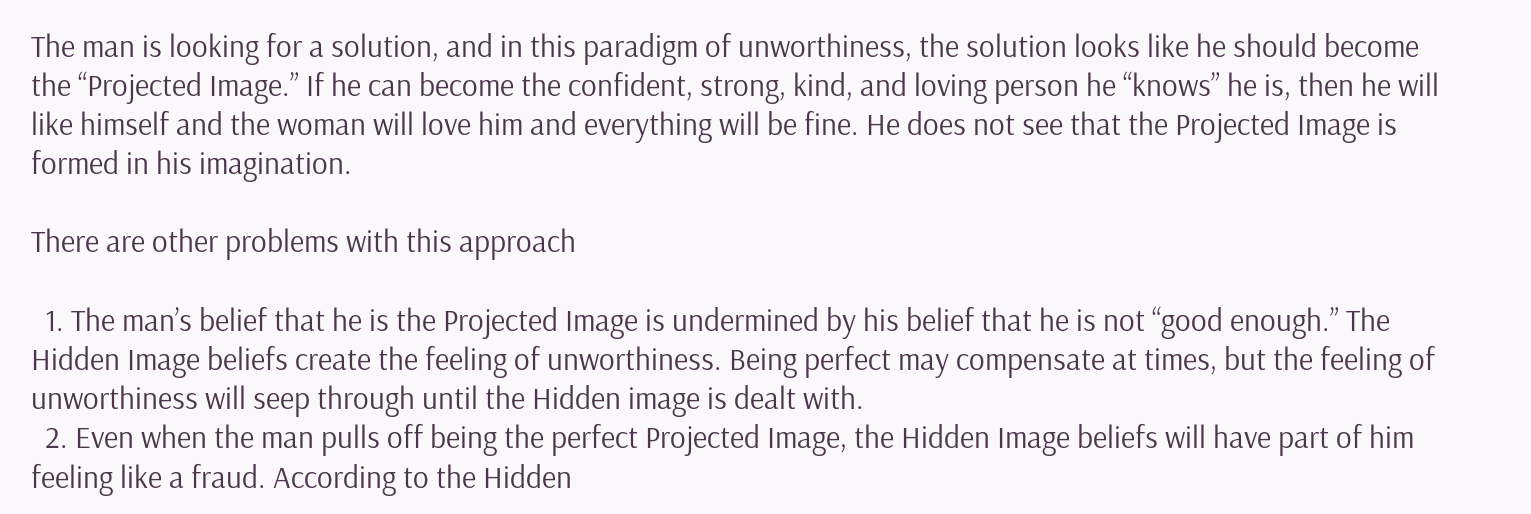The man is looking for a solution, and in this paradigm of unworthiness, the solution looks like he should become the “Projected Image.” If he can become the confident, strong, kind, and loving person he “knows” he is, then he will like himself and the woman will love him and everything will be fine. He does not see that the Projected Image is formed in his imagination.

There are other problems with this approach

  1. The man’s belief that he is the Projected Image is undermined by his belief that he is not “good enough.” The Hidden Image beliefs create the feeling of unworthiness. Being perfect may compensate at times, but the feeling of unworthiness will seep through until the Hidden image is dealt with.
  2. Even when the man pulls off being the perfect Projected Image, the Hidden Image beliefs will have part of him feeling like a fraud. According to the Hidden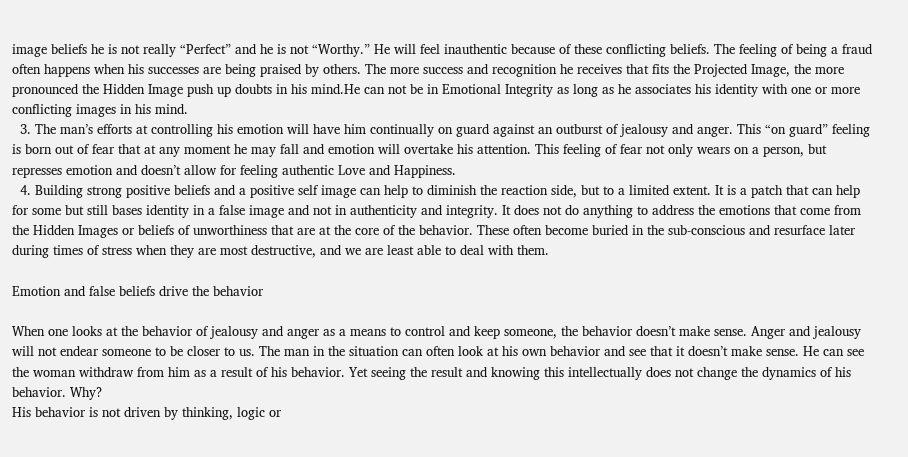image beliefs he is not really “Perfect” and he is not “Worthy.” He will feel inauthentic because of these conflicting beliefs. The feeling of being a fraud often happens when his successes are being praised by others. The more success and recognition he receives that fits the Projected Image, the more pronounced the Hidden Image push up doubts in his mind.He can not be in Emotional Integrity as long as he associates his identity with one or more conflicting images in his mind.
  3. The man’s efforts at controlling his emotion will have him continually on guard against an outburst of jealousy and anger. This “on guard” feeling is born out of fear that at any moment he may fall and emotion will overtake his attention. This feeling of fear not only wears on a person, but represses emotion and doesn’t allow for feeling authentic Love and Happiness.
  4. Building strong positive beliefs and a positive self image can help to diminish the reaction side, but to a limited extent. It is a patch that can help for some but still bases identity in a false image and not in authenticity and integrity. It does not do anything to address the emotions that come from the Hidden Images or beliefs of unworthiness that are at the core of the behavior. These often become buried in the sub-conscious and resurface later during times of stress when they are most destructive, and we are least able to deal with them.

Emotion and false beliefs drive the behavior

When one looks at the behavior of jealousy and anger as a means to control and keep someone, the behavior doesn’t make sense. Anger and jealousy will not endear someone to be closer to us. The man in the situation can often look at his own behavior and see that it doesn’t make sense. He can see the woman withdraw from him as a result of his behavior. Yet seeing the result and knowing this intellectually does not change the dynamics of his behavior. Why?
His behavior is not driven by thinking, logic or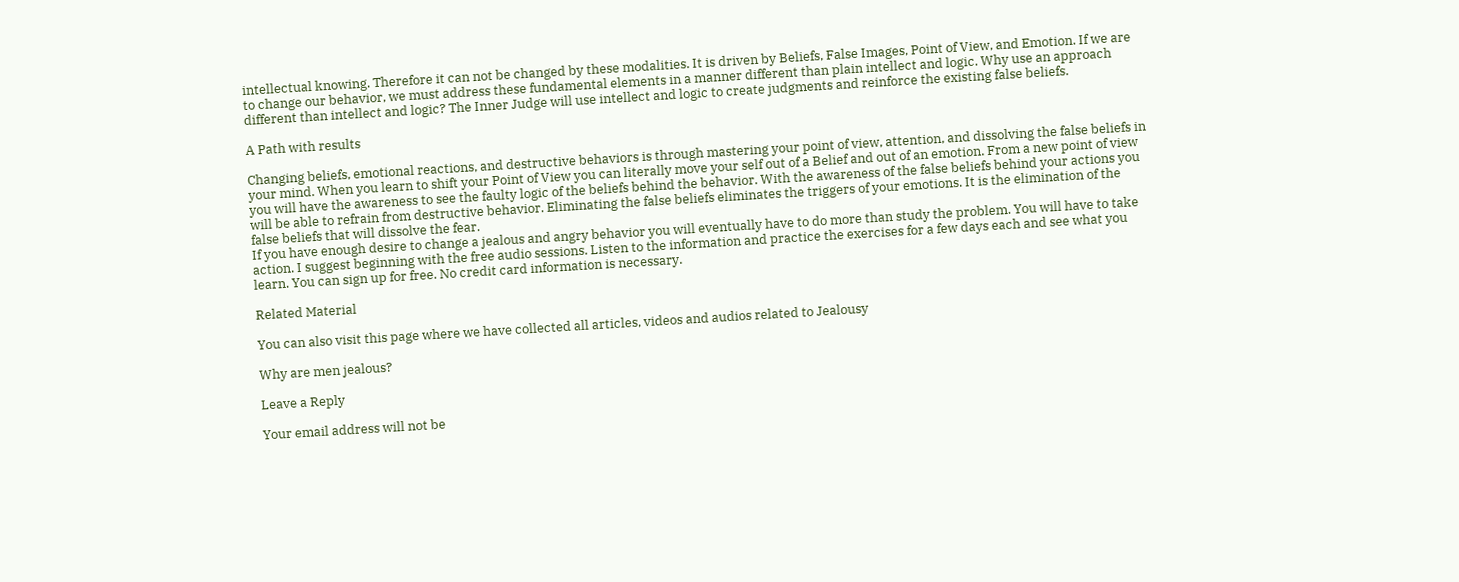intellectual knowing. Therefore it can not be changed by these modalities. It is driven by Beliefs, False Images, Point of View, and Emotion. If we are to change our behavior, we must address these fundamental elements in a manner different than plain intellect and logic. Why use an approach different than intellect and logic? The Inner Judge will use intellect and logic to create judgments and reinforce the existing false beliefs.

A Path with results

Changing beliefs, emotional reactions, and destructive behaviors is through mastering your point of view, attention, and dissolving the false beliefs in your mind. When you learn to shift your Point of View you can literally move your self out of a Belief and out of an emotion. From a new point of view you will have the awareness to see the faulty logic of the beliefs behind the behavior. With the awareness of the false beliefs behind your actions you will be able to refrain from destructive behavior. Eliminating the false beliefs eliminates the triggers of your emotions. It is the elimination of the false beliefs that will dissolve the fear.
If you have enough desire to change a jealous and angry behavior you will eventually have to do more than study the problem. You will have to take action. I suggest beginning with the free audio sessions. Listen to the information and practice the exercises for a few days each and see what you learn. You can sign up for free. No credit card information is necessary.

Related Material

You can also visit this page where we have collected all articles, videos and audios related to Jealousy

Why are men jealous?

Leave a Reply

Your email address will not be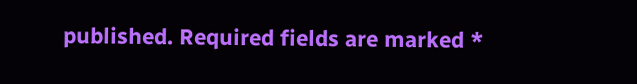published. Required fields are marked *